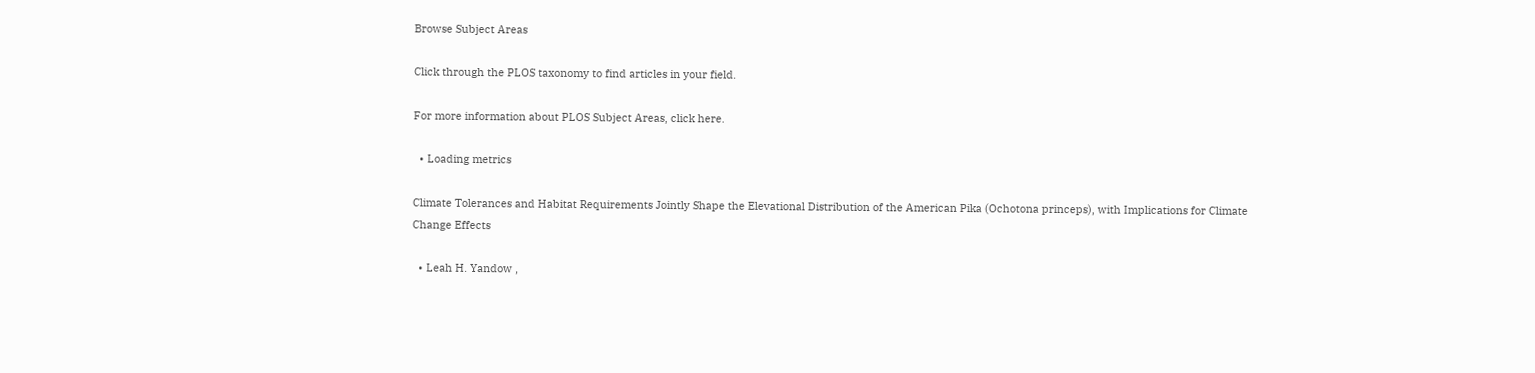Browse Subject Areas

Click through the PLOS taxonomy to find articles in your field.

For more information about PLOS Subject Areas, click here.

  • Loading metrics

Climate Tolerances and Habitat Requirements Jointly Shape the Elevational Distribution of the American Pika (Ochotona princeps), with Implications for Climate Change Effects

  • Leah H. Yandow ,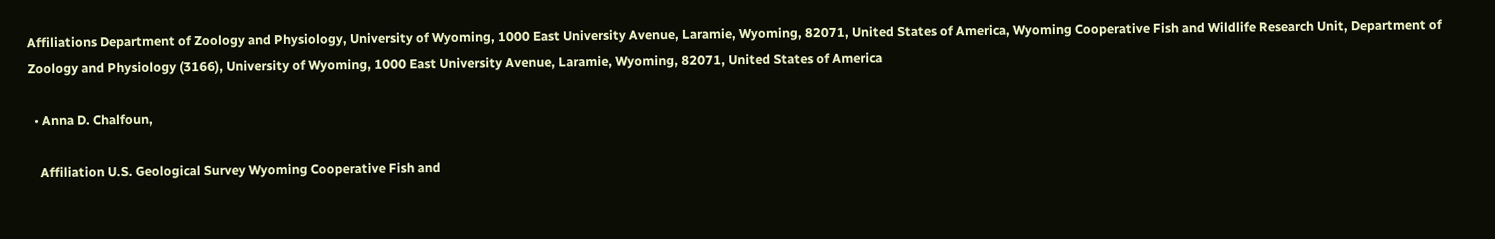Affiliations Department of Zoology and Physiology, University of Wyoming, 1000 East University Avenue, Laramie, Wyoming, 82071, United States of America, Wyoming Cooperative Fish and Wildlife Research Unit, Department of Zoology and Physiology (3166), University of Wyoming, 1000 East University Avenue, Laramie, Wyoming, 82071, United States of America

  • Anna D. Chalfoun,

    Affiliation U.S. Geological Survey Wyoming Cooperative Fish and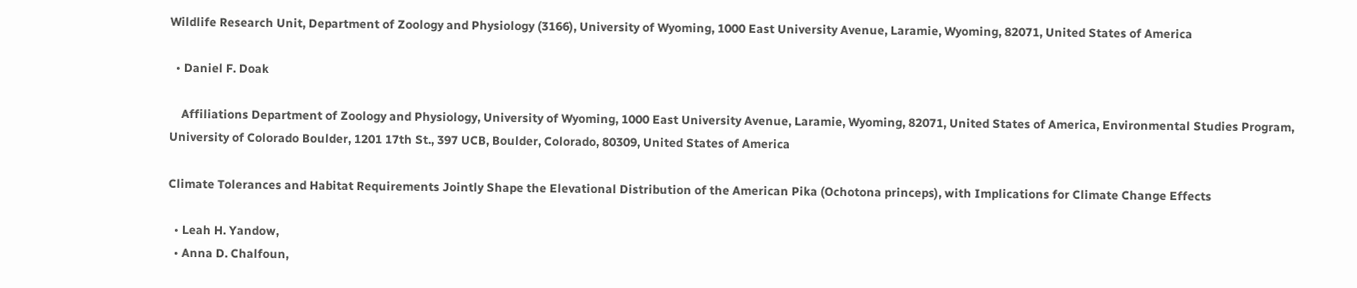Wildlife Research Unit, Department of Zoology and Physiology (3166), University of Wyoming, 1000 East University Avenue, Laramie, Wyoming, 82071, United States of America

  • Daniel F. Doak

    Affiliations Department of Zoology and Physiology, University of Wyoming, 1000 East University Avenue, Laramie, Wyoming, 82071, United States of America, Environmental Studies Program, University of Colorado Boulder, 1201 17th St., 397 UCB, Boulder, Colorado, 80309, United States of America

Climate Tolerances and Habitat Requirements Jointly Shape the Elevational Distribution of the American Pika (Ochotona princeps), with Implications for Climate Change Effects

  • Leah H. Yandow,
  • Anna D. Chalfoun,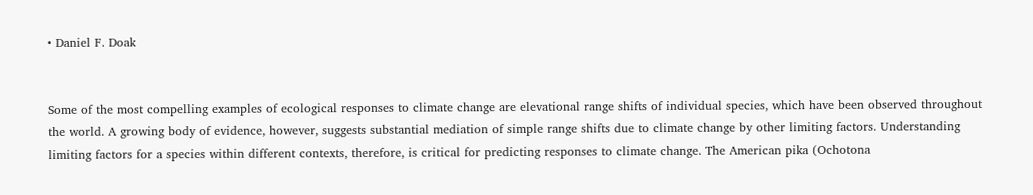• Daniel F. Doak


Some of the most compelling examples of ecological responses to climate change are elevational range shifts of individual species, which have been observed throughout the world. A growing body of evidence, however, suggests substantial mediation of simple range shifts due to climate change by other limiting factors. Understanding limiting factors for a species within different contexts, therefore, is critical for predicting responses to climate change. The American pika (Ochotona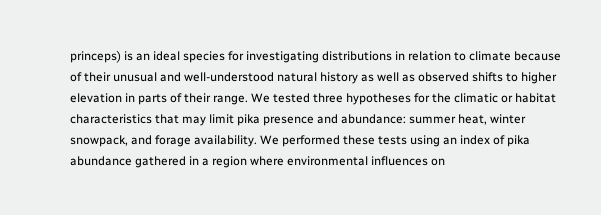princeps) is an ideal species for investigating distributions in relation to climate because of their unusual and well-understood natural history as well as observed shifts to higher elevation in parts of their range. We tested three hypotheses for the climatic or habitat characteristics that may limit pika presence and abundance: summer heat, winter snowpack, and forage availability. We performed these tests using an index of pika abundance gathered in a region where environmental influences on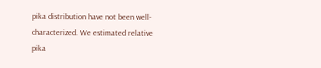pika distribution have not been well-characterized. We estimated relative pika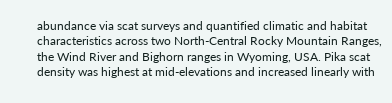abundance via scat surveys and quantified climatic and habitat characteristics across two North-Central Rocky Mountain Ranges, the Wind River and Bighorn ranges in Wyoming, USA. Pika scat density was highest at mid-elevations and increased linearly with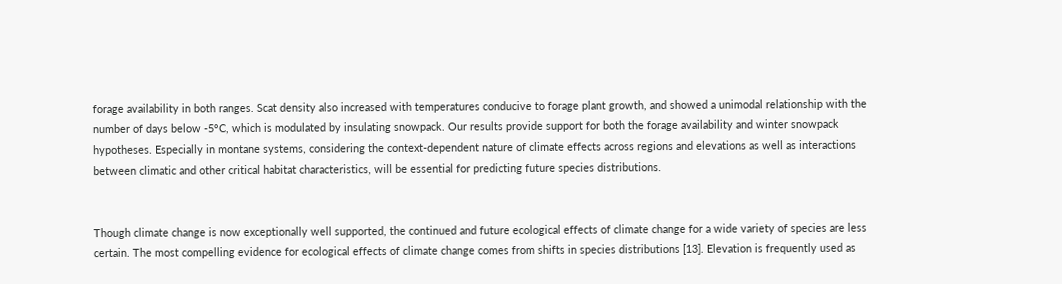forage availability in both ranges. Scat density also increased with temperatures conducive to forage plant growth, and showed a unimodal relationship with the number of days below -5°C, which is modulated by insulating snowpack. Our results provide support for both the forage availability and winter snowpack hypotheses. Especially in montane systems, considering the context-dependent nature of climate effects across regions and elevations as well as interactions between climatic and other critical habitat characteristics, will be essential for predicting future species distributions.


Though climate change is now exceptionally well supported, the continued and future ecological effects of climate change for a wide variety of species are less certain. The most compelling evidence for ecological effects of climate change comes from shifts in species distributions [13]. Elevation is frequently used as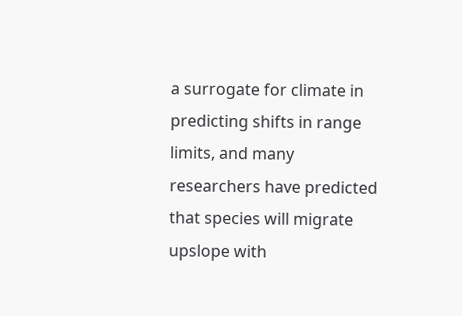a surrogate for climate in predicting shifts in range limits, and many researchers have predicted that species will migrate upslope with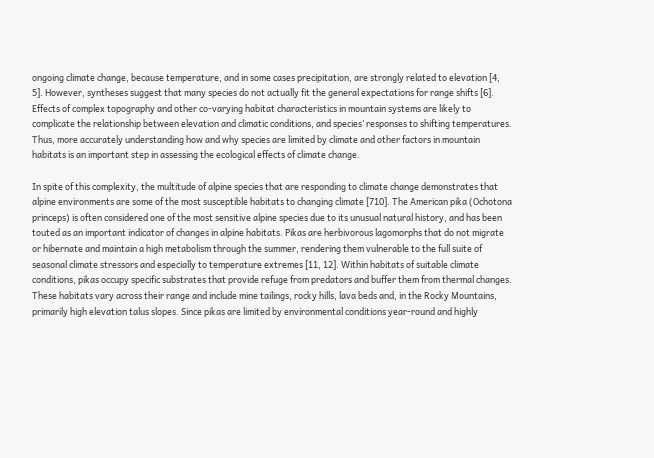ongoing climate change, because temperature, and in some cases precipitation, are strongly related to elevation [4, 5]. However, syntheses suggest that many species do not actually fit the general expectations for range shifts [6]. Effects of complex topography and other co-varying habitat characteristics in mountain systems are likely to complicate the relationship between elevation and climatic conditions, and species’ responses to shifting temperatures. Thus, more accurately understanding how and why species are limited by climate and other factors in mountain habitats is an important step in assessing the ecological effects of climate change.

In spite of this complexity, the multitude of alpine species that are responding to climate change demonstrates that alpine environments are some of the most susceptible habitats to changing climate [710]. The American pika (Ochotona princeps) is often considered one of the most sensitive alpine species due to its unusual natural history, and has been touted as an important indicator of changes in alpine habitats. Pikas are herbivorous lagomorphs that do not migrate or hibernate and maintain a high metabolism through the summer, rendering them vulnerable to the full suite of seasonal climate stressors and especially to temperature extremes [11, 12]. Within habitats of suitable climate conditions, pikas occupy specific substrates that provide refuge from predators and buffer them from thermal changes. These habitats vary across their range and include mine tailings, rocky hills, lava beds and, in the Rocky Mountains, primarily high elevation talus slopes. Since pikas are limited by environmental conditions year-round and highly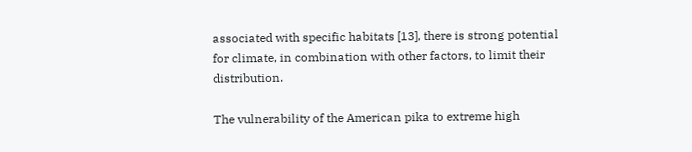associated with specific habitats [13], there is strong potential for climate, in combination with other factors, to limit their distribution.

The vulnerability of the American pika to extreme high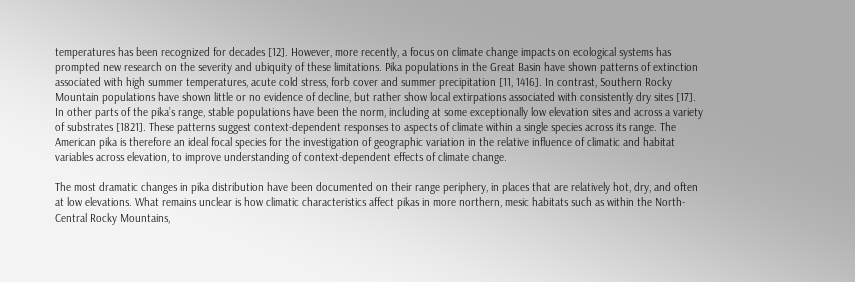temperatures has been recognized for decades [12]. However, more recently, a focus on climate change impacts on ecological systems has prompted new research on the severity and ubiquity of these limitations. Pika populations in the Great Basin have shown patterns of extinction associated with high summer temperatures, acute cold stress, forb cover and summer precipitation [11, 1416]. In contrast, Southern Rocky Mountain populations have shown little or no evidence of decline, but rather show local extirpations associated with consistently dry sites [17]. In other parts of the pika’s range, stable populations have been the norm, including at some exceptionally low elevation sites and across a variety of substrates [1821]. These patterns suggest context-dependent responses to aspects of climate within a single species across its range. The American pika is therefore an ideal focal species for the investigation of geographic variation in the relative influence of climatic and habitat variables across elevation, to improve understanding of context-dependent effects of climate change.

The most dramatic changes in pika distribution have been documented on their range periphery, in places that are relatively hot, dry, and often at low elevations. What remains unclear is how climatic characteristics affect pikas in more northern, mesic habitats such as within the North-Central Rocky Mountains,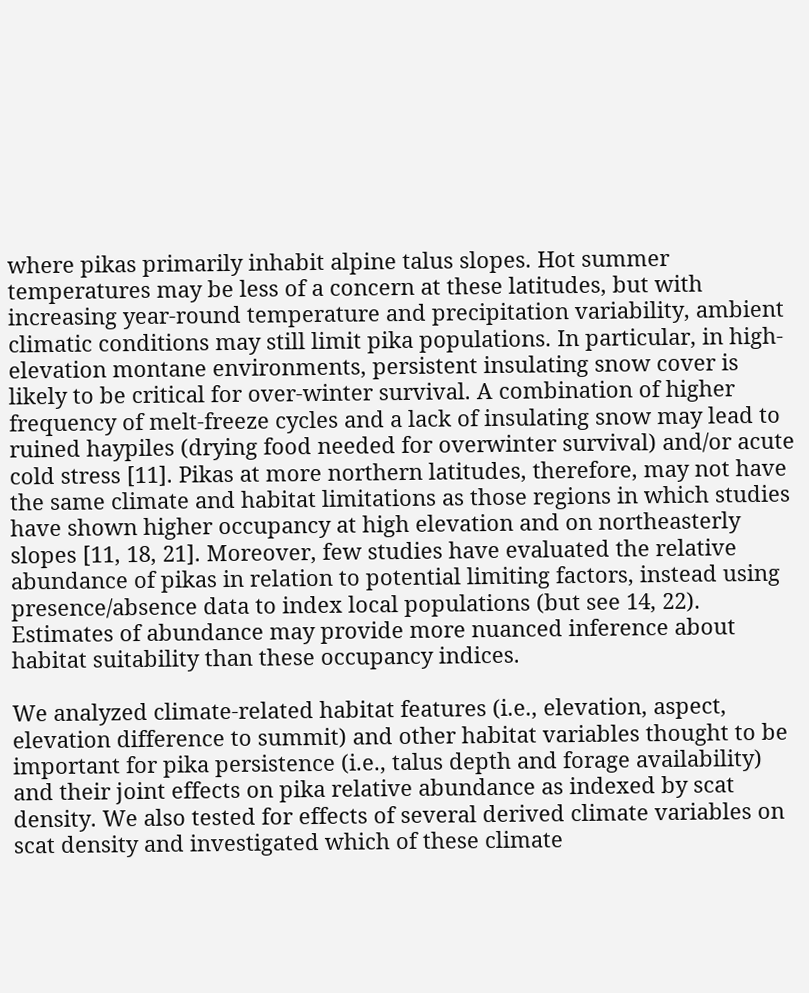where pikas primarily inhabit alpine talus slopes. Hot summer temperatures may be less of a concern at these latitudes, but with increasing year-round temperature and precipitation variability, ambient climatic conditions may still limit pika populations. In particular, in high-elevation montane environments, persistent insulating snow cover is likely to be critical for over-winter survival. A combination of higher frequency of melt-freeze cycles and a lack of insulating snow may lead to ruined haypiles (drying food needed for overwinter survival) and/or acute cold stress [11]. Pikas at more northern latitudes, therefore, may not have the same climate and habitat limitations as those regions in which studies have shown higher occupancy at high elevation and on northeasterly slopes [11, 18, 21]. Moreover, few studies have evaluated the relative abundance of pikas in relation to potential limiting factors, instead using presence/absence data to index local populations (but see 14, 22). Estimates of abundance may provide more nuanced inference about habitat suitability than these occupancy indices.

We analyzed climate-related habitat features (i.e., elevation, aspect, elevation difference to summit) and other habitat variables thought to be important for pika persistence (i.e., talus depth and forage availability) and their joint effects on pika relative abundance as indexed by scat density. We also tested for effects of several derived climate variables on scat density and investigated which of these climate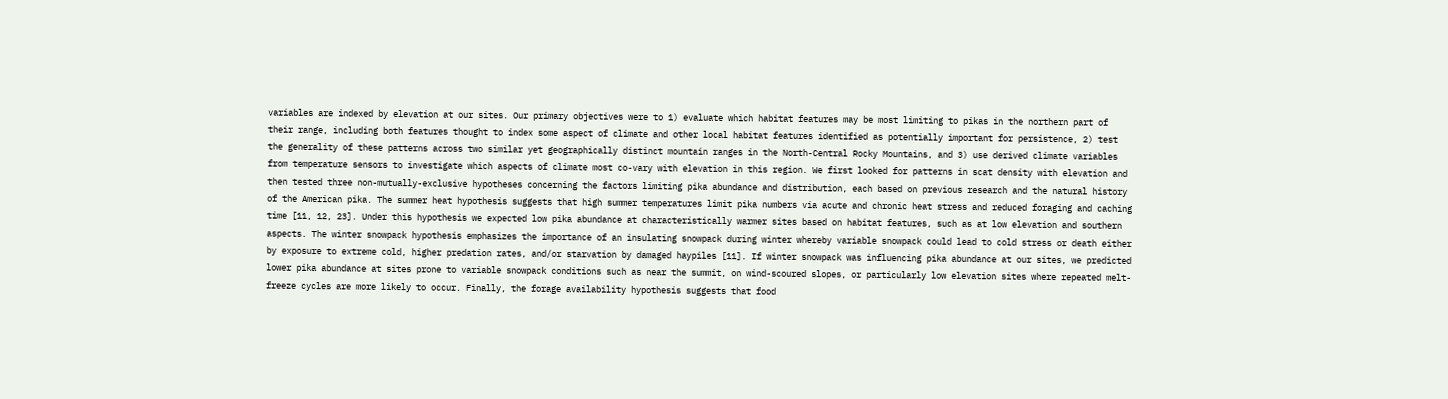variables are indexed by elevation at our sites. Our primary objectives were to 1) evaluate which habitat features may be most limiting to pikas in the northern part of their range, including both features thought to index some aspect of climate and other local habitat features identified as potentially important for persistence, 2) test the generality of these patterns across two similar yet geographically distinct mountain ranges in the North-Central Rocky Mountains, and 3) use derived climate variables from temperature sensors to investigate which aspects of climate most co-vary with elevation in this region. We first looked for patterns in scat density with elevation and then tested three non-mutually-exclusive hypotheses concerning the factors limiting pika abundance and distribution, each based on previous research and the natural history of the American pika. The summer heat hypothesis suggests that high summer temperatures limit pika numbers via acute and chronic heat stress and reduced foraging and caching time [11, 12, 23]. Under this hypothesis we expected low pika abundance at characteristically warmer sites based on habitat features, such as at low elevation and southern aspects. The winter snowpack hypothesis emphasizes the importance of an insulating snowpack during winter whereby variable snowpack could lead to cold stress or death either by exposure to extreme cold, higher predation rates, and/or starvation by damaged haypiles [11]. If winter snowpack was influencing pika abundance at our sites, we predicted lower pika abundance at sites prone to variable snowpack conditions such as near the summit, on wind-scoured slopes, or particularly low elevation sites where repeated melt-freeze cycles are more likely to occur. Finally, the forage availability hypothesis suggests that food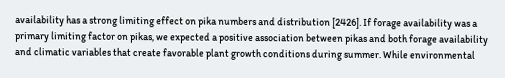availability has a strong limiting effect on pika numbers and distribution [2426]. If forage availability was a primary limiting factor on pikas, we expected a positive association between pikas and both forage availability and climatic variables that create favorable plant growth conditions during summer. While environmental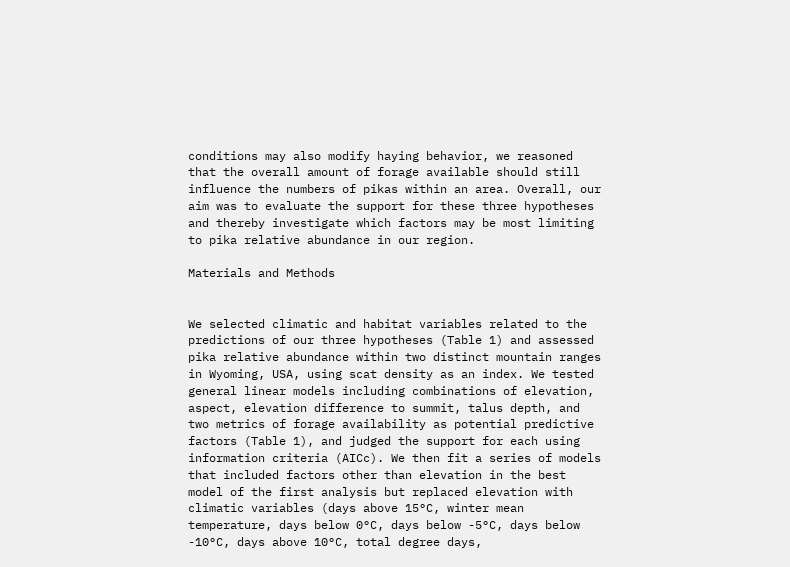conditions may also modify haying behavior, we reasoned that the overall amount of forage available should still influence the numbers of pikas within an area. Overall, our aim was to evaluate the support for these three hypotheses and thereby investigate which factors may be most limiting to pika relative abundance in our region.

Materials and Methods


We selected climatic and habitat variables related to the predictions of our three hypotheses (Table 1) and assessed pika relative abundance within two distinct mountain ranges in Wyoming, USA, using scat density as an index. We tested general linear models including combinations of elevation, aspect, elevation difference to summit, talus depth, and two metrics of forage availability as potential predictive factors (Table 1), and judged the support for each using information criteria (AICc). We then fit a series of models that included factors other than elevation in the best model of the first analysis but replaced elevation with climatic variables (days above 15°C, winter mean temperature, days below 0°C, days below -5°C, days below -10°C, days above 10°C, total degree days,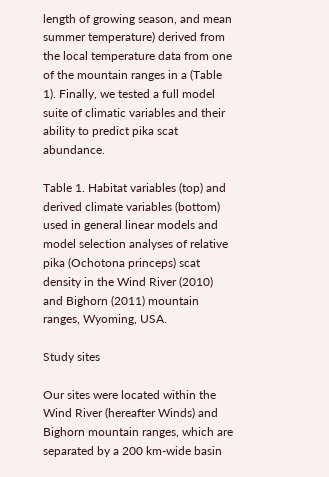length of growing season, and mean summer temperature) derived from the local temperature data from one of the mountain ranges in a (Table 1). Finally, we tested a full model suite of climatic variables and their ability to predict pika scat abundance.

Table 1. Habitat variables (top) and derived climate variables (bottom) used in general linear models and model selection analyses of relative pika (Ochotona princeps) scat density in the Wind River (2010) and Bighorn (2011) mountain ranges, Wyoming, USA.

Study sites

Our sites were located within the Wind River (hereafter Winds) and Bighorn mountain ranges, which are separated by a 200 km-wide basin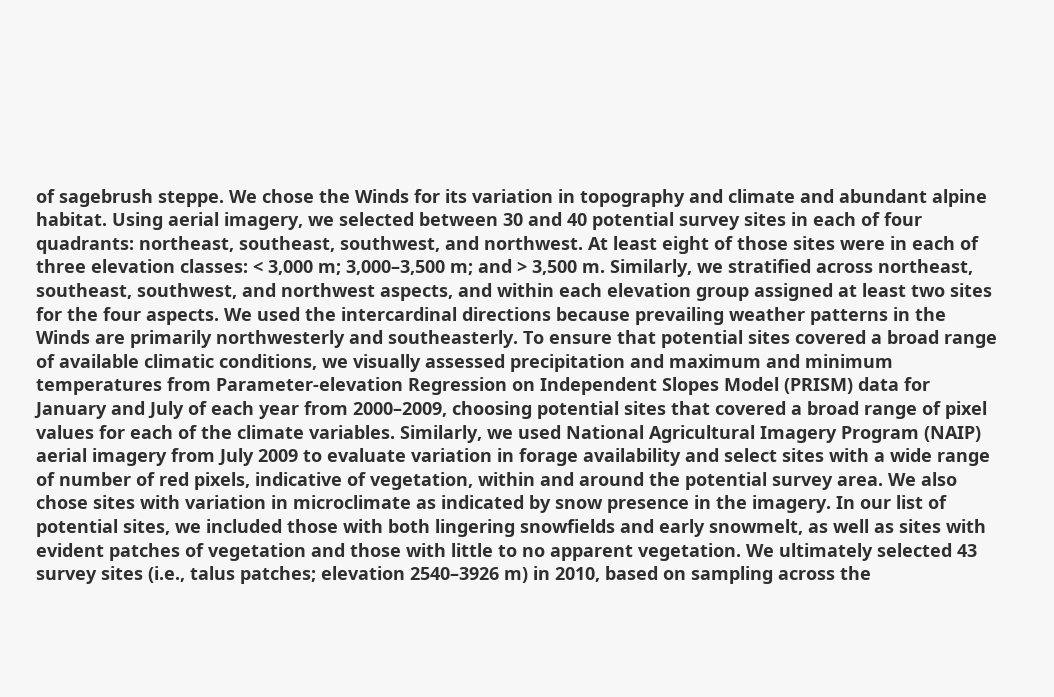of sagebrush steppe. We chose the Winds for its variation in topography and climate and abundant alpine habitat. Using aerial imagery, we selected between 30 and 40 potential survey sites in each of four quadrants: northeast, southeast, southwest, and northwest. At least eight of those sites were in each of three elevation classes: < 3,000 m; 3,000–3,500 m; and > 3,500 m. Similarly, we stratified across northeast, southeast, southwest, and northwest aspects, and within each elevation group assigned at least two sites for the four aspects. We used the intercardinal directions because prevailing weather patterns in the Winds are primarily northwesterly and southeasterly. To ensure that potential sites covered a broad range of available climatic conditions, we visually assessed precipitation and maximum and minimum temperatures from Parameter-elevation Regression on Independent Slopes Model (PRISM) data for January and July of each year from 2000–2009, choosing potential sites that covered a broad range of pixel values for each of the climate variables. Similarly, we used National Agricultural Imagery Program (NAIP) aerial imagery from July 2009 to evaluate variation in forage availability and select sites with a wide range of number of red pixels, indicative of vegetation, within and around the potential survey area. We also chose sites with variation in microclimate as indicated by snow presence in the imagery. In our list of potential sites, we included those with both lingering snowfields and early snowmelt, as well as sites with evident patches of vegetation and those with little to no apparent vegetation. We ultimately selected 43 survey sites (i.e., talus patches; elevation 2540–3926 m) in 2010, based on sampling across the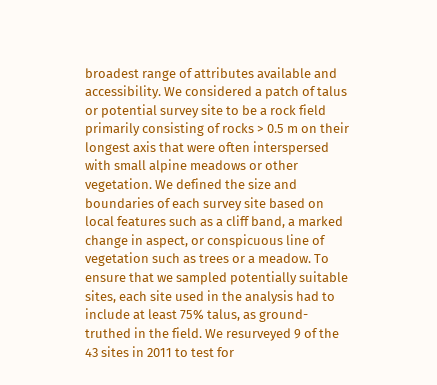broadest range of attributes available and accessibility. We considered a patch of talus or potential survey site to be a rock field primarily consisting of rocks > 0.5 m on their longest axis that were often interspersed with small alpine meadows or other vegetation. We defined the size and boundaries of each survey site based on local features such as a cliff band, a marked change in aspect, or conspicuous line of vegetation such as trees or a meadow. To ensure that we sampled potentially suitable sites, each site used in the analysis had to include at least 75% talus, as ground-truthed in the field. We resurveyed 9 of the 43 sites in 2011 to test for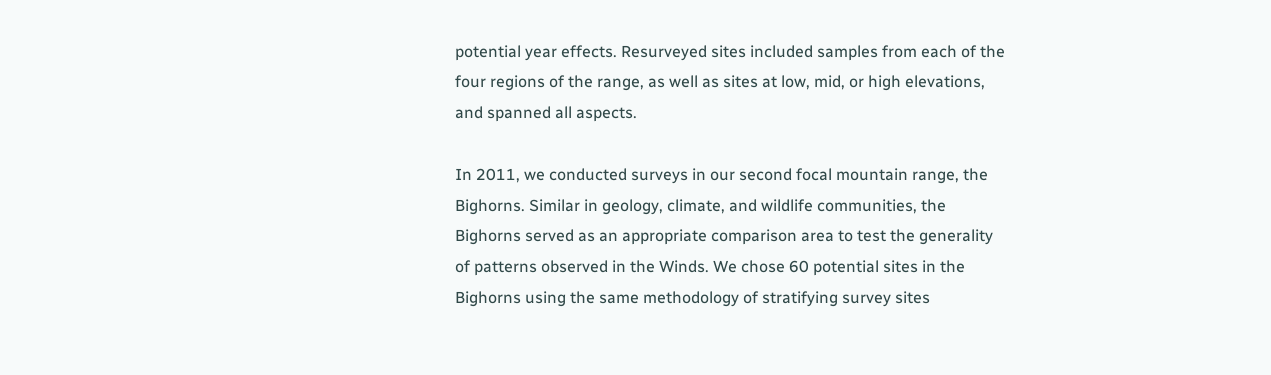potential year effects. Resurveyed sites included samples from each of the four regions of the range, as well as sites at low, mid, or high elevations, and spanned all aspects.

In 2011, we conducted surveys in our second focal mountain range, the Bighorns. Similar in geology, climate, and wildlife communities, the Bighorns served as an appropriate comparison area to test the generality of patterns observed in the Winds. We chose 60 potential sites in the Bighorns using the same methodology of stratifying survey sites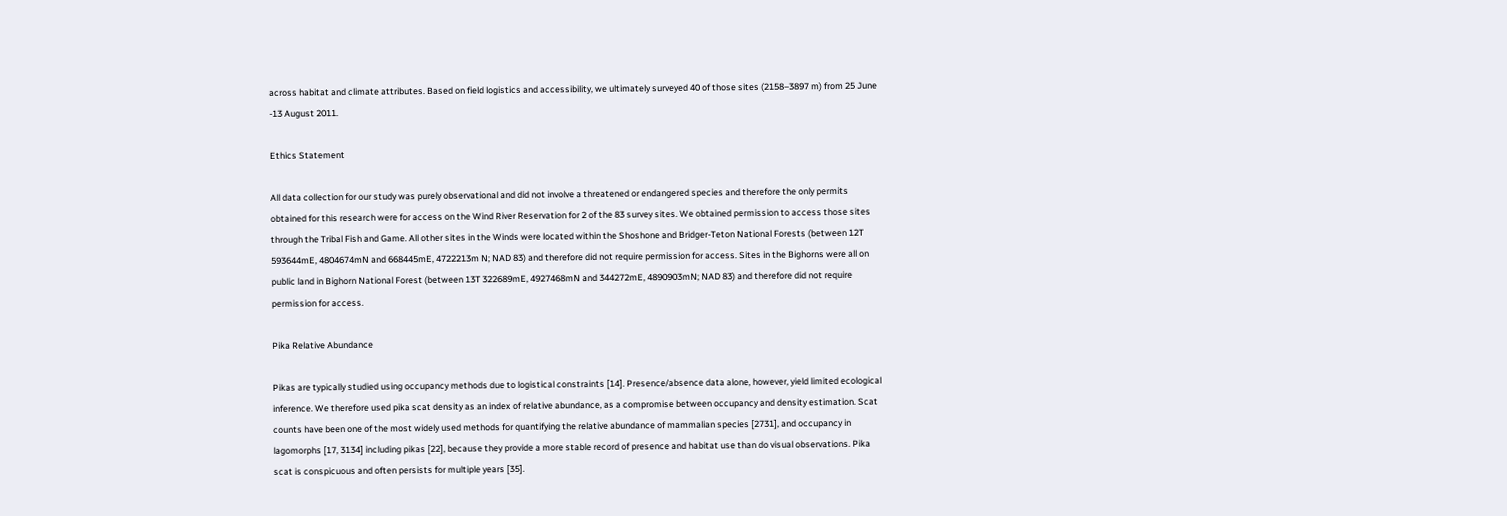across habitat and climate attributes. Based on field logistics and accessibility, we ultimately surveyed 40 of those sites (2158–3897 m) from 25 June -13 August 2011.

Ethics Statement

All data collection for our study was purely observational and did not involve a threatened or endangered species and therefore the only permits obtained for this research were for access on the Wind River Reservation for 2 of the 83 survey sites. We obtained permission to access those sites through the Tribal Fish and Game. All other sites in the Winds were located within the Shoshone and Bridger-Teton National Forests (between 12T 593644mE, 4804674mN and 668445mE, 4722213m N; NAD 83) and therefore did not require permission for access. Sites in the Bighorns were all on public land in Bighorn National Forest (between 13T 322689mE, 4927468mN and 344272mE, 4890903mN; NAD 83) and therefore did not require permission for access.

Pika Relative Abundance

Pikas are typically studied using occupancy methods due to logistical constraints [14]. Presence/absence data alone, however, yield limited ecological inference. We therefore used pika scat density as an index of relative abundance, as a compromise between occupancy and density estimation. Scat counts have been one of the most widely used methods for quantifying the relative abundance of mammalian species [2731], and occupancy in lagomorphs [17, 3134] including pikas [22], because they provide a more stable record of presence and habitat use than do visual observations. Pika scat is conspicuous and often persists for multiple years [35].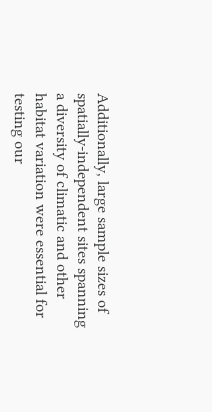Additionally, large sample sizes of spatially-independent sites spanning a diversity of climatic and other habitat variation were essential for testing our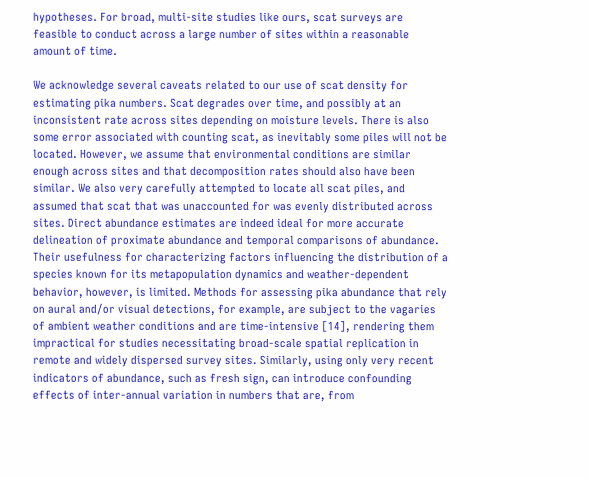hypotheses. For broad, multi-site studies like ours, scat surveys are feasible to conduct across a large number of sites within a reasonable amount of time.

We acknowledge several caveats related to our use of scat density for estimating pika numbers. Scat degrades over time, and possibly at an inconsistent rate across sites depending on moisture levels. There is also some error associated with counting scat, as inevitably some piles will not be located. However, we assume that environmental conditions are similar enough across sites and that decomposition rates should also have been similar. We also very carefully attempted to locate all scat piles, and assumed that scat that was unaccounted for was evenly distributed across sites. Direct abundance estimates are indeed ideal for more accurate delineation of proximate abundance and temporal comparisons of abundance. Their usefulness for characterizing factors influencing the distribution of a species known for its metapopulation dynamics and weather-dependent behavior, however, is limited. Methods for assessing pika abundance that rely on aural and/or visual detections, for example, are subject to the vagaries of ambient weather conditions and are time-intensive [14], rendering them impractical for studies necessitating broad-scale spatial replication in remote and widely dispersed survey sites. Similarly, using only very recent indicators of abundance, such as fresh sign, can introduce confounding effects of inter-annual variation in numbers that are, from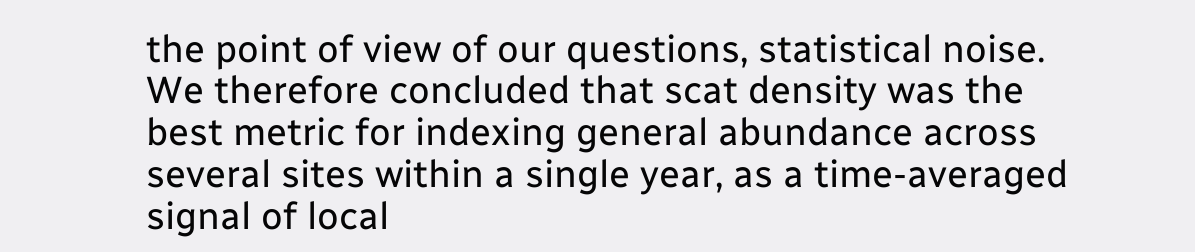the point of view of our questions, statistical noise. We therefore concluded that scat density was the best metric for indexing general abundance across several sites within a single year, as a time-averaged signal of local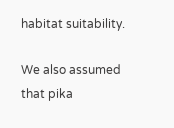habitat suitability.

We also assumed that pika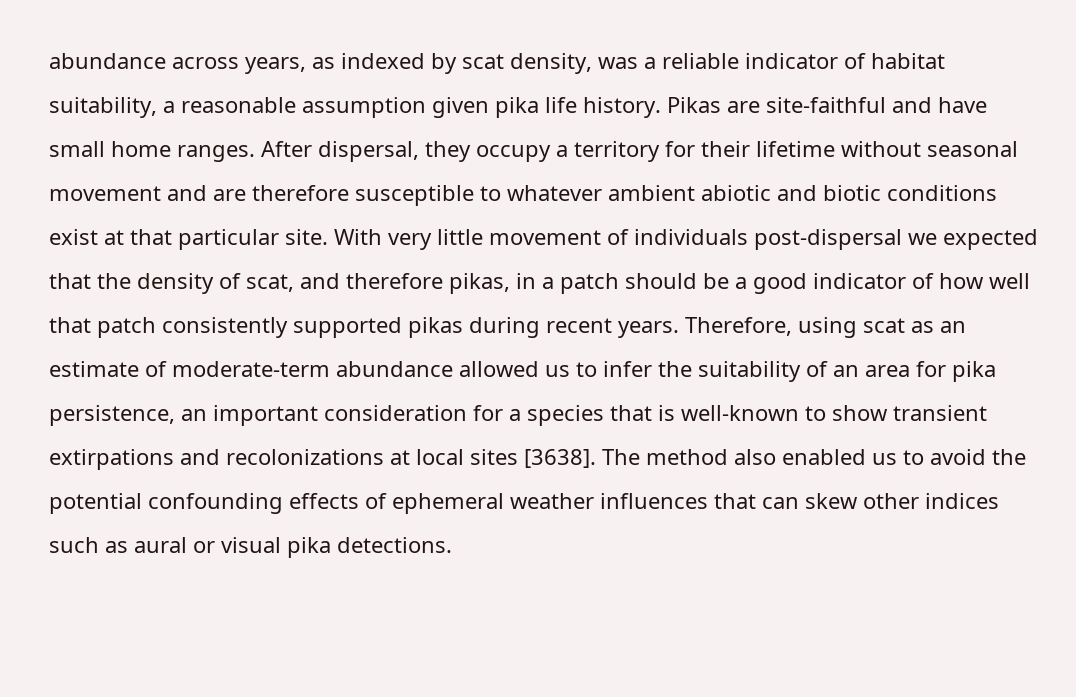abundance across years, as indexed by scat density, was a reliable indicator of habitat suitability, a reasonable assumption given pika life history. Pikas are site-faithful and have small home ranges. After dispersal, they occupy a territory for their lifetime without seasonal movement and are therefore susceptible to whatever ambient abiotic and biotic conditions exist at that particular site. With very little movement of individuals post-dispersal we expected that the density of scat, and therefore pikas, in a patch should be a good indicator of how well that patch consistently supported pikas during recent years. Therefore, using scat as an estimate of moderate-term abundance allowed us to infer the suitability of an area for pika persistence, an important consideration for a species that is well-known to show transient extirpations and recolonizations at local sites [3638]. The method also enabled us to avoid the potential confounding effects of ephemeral weather influences that can skew other indices such as aural or visual pika detections.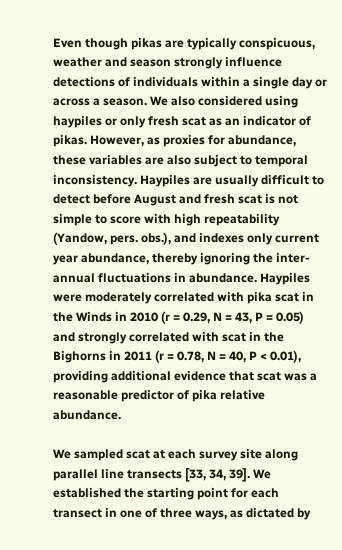Even though pikas are typically conspicuous, weather and season strongly influence detections of individuals within a single day or across a season. We also considered using haypiles or only fresh scat as an indicator of pikas. However, as proxies for abundance, these variables are also subject to temporal inconsistency. Haypiles are usually difficult to detect before August and fresh scat is not simple to score with high repeatability (Yandow, pers. obs.), and indexes only current year abundance, thereby ignoring the inter-annual fluctuations in abundance. Haypiles were moderately correlated with pika scat in the Winds in 2010 (r = 0.29, N = 43, P = 0.05) and strongly correlated with scat in the Bighorns in 2011 (r = 0.78, N = 40, P < 0.01), providing additional evidence that scat was a reasonable predictor of pika relative abundance.

We sampled scat at each survey site along parallel line transects [33, 34, 39]. We established the starting point for each transect in one of three ways, as dictated by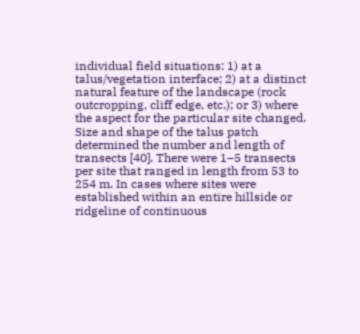individual field situations: 1) at a talus/vegetation interface; 2) at a distinct natural feature of the landscape (rock outcropping, cliff edge, etc.); or 3) where the aspect for the particular site changed. Size and shape of the talus patch determined the number and length of transects [40]. There were 1–5 transects per site that ranged in length from 53 to 254 m. In cases where sites were established within an entire hillside or ridgeline of continuous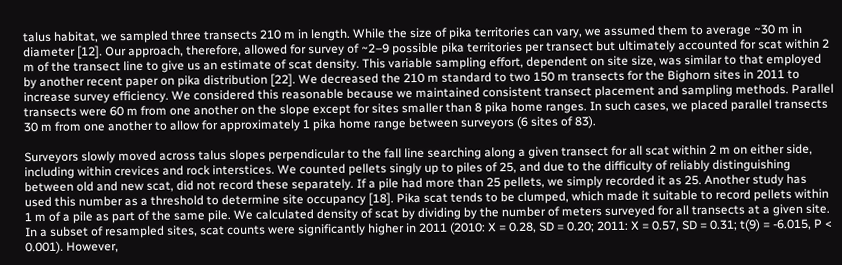talus habitat, we sampled three transects 210 m in length. While the size of pika territories can vary, we assumed them to average ~30 m in diameter [12]. Our approach, therefore, allowed for survey of ~2–9 possible pika territories per transect but ultimately accounted for scat within 2 m of the transect line to give us an estimate of scat density. This variable sampling effort, dependent on site size, was similar to that employed by another recent paper on pika distribution [22]. We decreased the 210 m standard to two 150 m transects for the Bighorn sites in 2011 to increase survey efficiency. We considered this reasonable because we maintained consistent transect placement and sampling methods. Parallel transects were 60 m from one another on the slope except for sites smaller than 8 pika home ranges. In such cases, we placed parallel transects 30 m from one another to allow for approximately 1 pika home range between surveyors (6 sites of 83).

Surveyors slowly moved across talus slopes perpendicular to the fall line searching along a given transect for all scat within 2 m on either side, including within crevices and rock interstices. We counted pellets singly up to piles of 25, and due to the difficulty of reliably distinguishing between old and new scat, did not record these separately. If a pile had more than 25 pellets, we simply recorded it as 25. Another study has used this number as a threshold to determine site occupancy [18]. Pika scat tends to be clumped, which made it suitable to record pellets within 1 m of a pile as part of the same pile. We calculated density of scat by dividing by the number of meters surveyed for all transects at a given site. In a subset of resampled sites, scat counts were significantly higher in 2011 (2010: X = 0.28, SD = 0.20; 2011: X = 0.57, SD = 0.31; t(9) = -6.015, P < 0.001). However,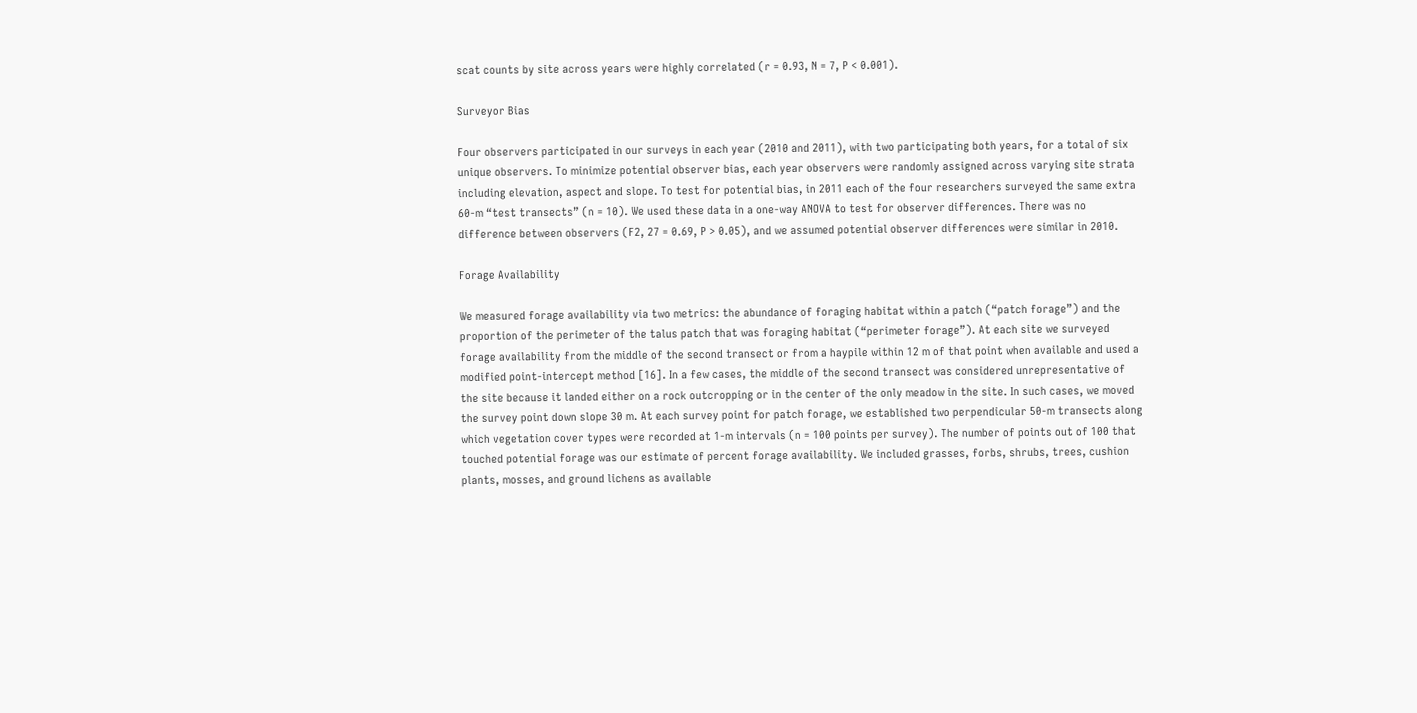scat counts by site across years were highly correlated (r = 0.93, N = 7, P < 0.001).

Surveyor Bias

Four observers participated in our surveys in each year (2010 and 2011), with two participating both years, for a total of six unique observers. To minimize potential observer bias, each year observers were randomly assigned across varying site strata including elevation, aspect and slope. To test for potential bias, in 2011 each of the four researchers surveyed the same extra 60-m “test transects” (n = 10). We used these data in a one-way ANOVA to test for observer differences. There was no difference between observers (F2, 27 = 0.69, P > 0.05), and we assumed potential observer differences were similar in 2010.

Forage Availability

We measured forage availability via two metrics: the abundance of foraging habitat within a patch (“patch forage”) and the proportion of the perimeter of the talus patch that was foraging habitat (“perimeter forage”). At each site we surveyed forage availability from the middle of the second transect or from a haypile within 12 m of that point when available and used a modified point-intercept method [16]. In a few cases, the middle of the second transect was considered unrepresentative of the site because it landed either on a rock outcropping or in the center of the only meadow in the site. In such cases, we moved the survey point down slope 30 m. At each survey point for patch forage, we established two perpendicular 50-m transects along which vegetation cover types were recorded at 1-m intervals (n = 100 points per survey). The number of points out of 100 that touched potential forage was our estimate of percent forage availability. We included grasses, forbs, shrubs, trees, cushion plants, mosses, and ground lichens as available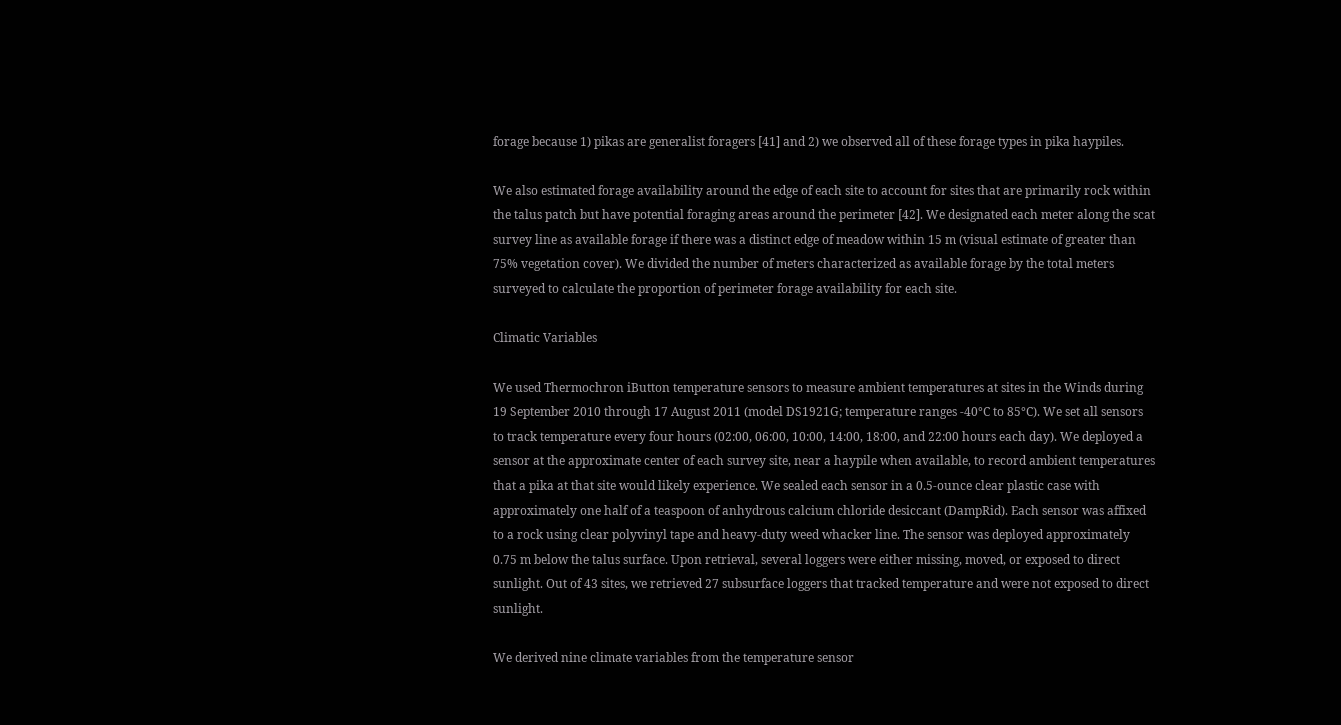forage because 1) pikas are generalist foragers [41] and 2) we observed all of these forage types in pika haypiles.

We also estimated forage availability around the edge of each site to account for sites that are primarily rock within the talus patch but have potential foraging areas around the perimeter [42]. We designated each meter along the scat survey line as available forage if there was a distinct edge of meadow within 15 m (visual estimate of greater than 75% vegetation cover). We divided the number of meters characterized as available forage by the total meters surveyed to calculate the proportion of perimeter forage availability for each site.

Climatic Variables

We used Thermochron iButton temperature sensors to measure ambient temperatures at sites in the Winds during 19 September 2010 through 17 August 2011 (model DS1921G; temperature ranges -40°C to 85°C). We set all sensors to track temperature every four hours (02:00, 06:00, 10:00, 14:00, 18:00, and 22:00 hours each day). We deployed a sensor at the approximate center of each survey site, near a haypile when available, to record ambient temperatures that a pika at that site would likely experience. We sealed each sensor in a 0.5-ounce clear plastic case with approximately one half of a teaspoon of anhydrous calcium chloride desiccant (DampRid). Each sensor was affixed to a rock using clear polyvinyl tape and heavy-duty weed whacker line. The sensor was deployed approximately 0.75 m below the talus surface. Upon retrieval, several loggers were either missing, moved, or exposed to direct sunlight. Out of 43 sites, we retrieved 27 subsurface loggers that tracked temperature and were not exposed to direct sunlight.

We derived nine climate variables from the temperature sensor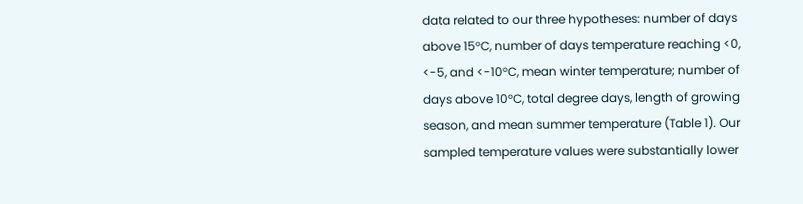data related to our three hypotheses: number of days above 15°C, number of days temperature reaching <0, <-5, and <-10°C, mean winter temperature; number of days above 10°C, total degree days, length of growing season, and mean summer temperature (Table 1). Our sampled temperature values were substantially lower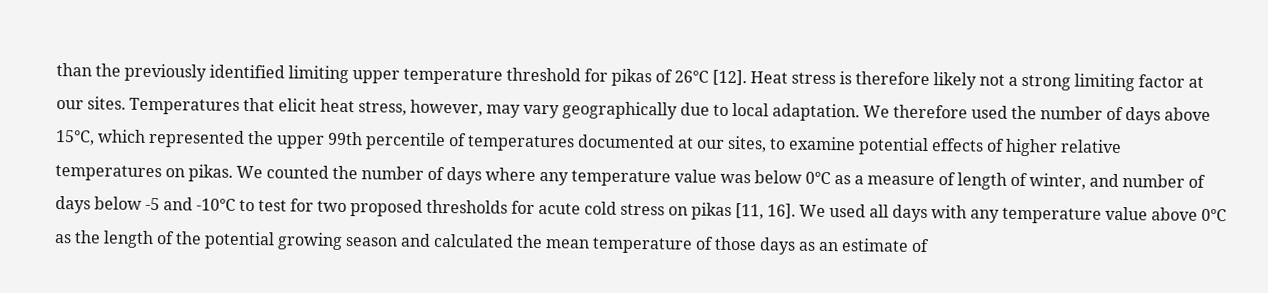than the previously identified limiting upper temperature threshold for pikas of 26°C [12]. Heat stress is therefore likely not a strong limiting factor at our sites. Temperatures that elicit heat stress, however, may vary geographically due to local adaptation. We therefore used the number of days above 15°C, which represented the upper 99th percentile of temperatures documented at our sites, to examine potential effects of higher relative temperatures on pikas. We counted the number of days where any temperature value was below 0°C as a measure of length of winter, and number of days below -5 and -10°C to test for two proposed thresholds for acute cold stress on pikas [11, 16]. We used all days with any temperature value above 0°C as the length of the potential growing season and calculated the mean temperature of those days as an estimate of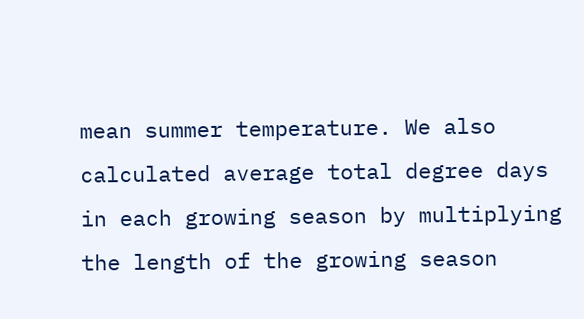mean summer temperature. We also calculated average total degree days in each growing season by multiplying the length of the growing season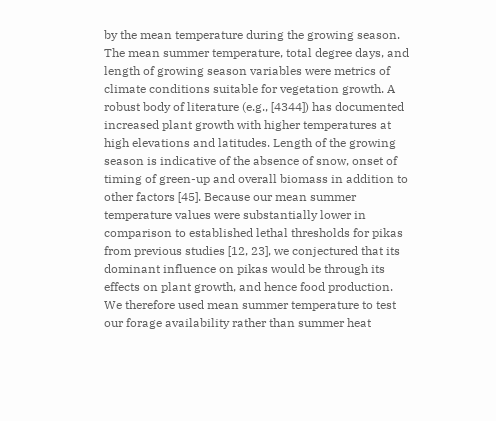by the mean temperature during the growing season. The mean summer temperature, total degree days, and length of growing season variables were metrics of climate conditions suitable for vegetation growth. A robust body of literature (e.g., [4344]) has documented increased plant growth with higher temperatures at high elevations and latitudes. Length of the growing season is indicative of the absence of snow, onset of timing of green-up and overall biomass in addition to other factors [45]. Because our mean summer temperature values were substantially lower in comparison to established lethal thresholds for pikas from previous studies [12, 23], we conjectured that its dominant influence on pikas would be through its effects on plant growth, and hence food production. We therefore used mean summer temperature to test our forage availability rather than summer heat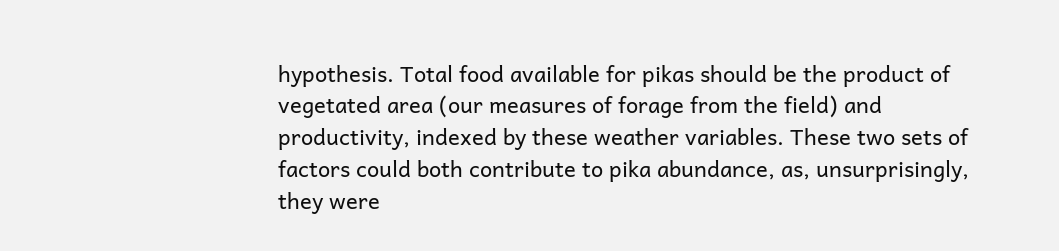hypothesis. Total food available for pikas should be the product of vegetated area (our measures of forage from the field) and productivity, indexed by these weather variables. These two sets of factors could both contribute to pika abundance, as, unsurprisingly, they were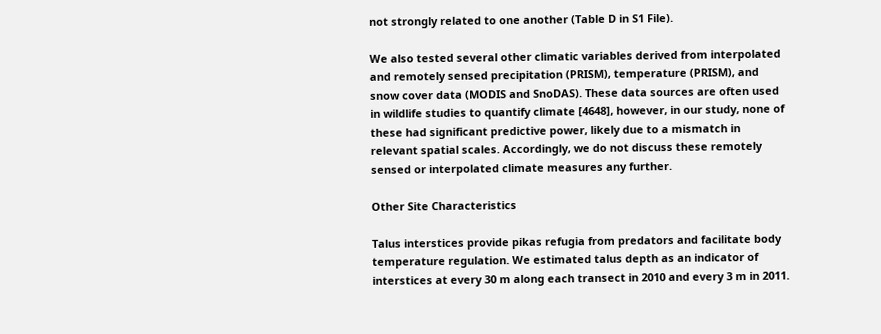not strongly related to one another (Table D in S1 File).

We also tested several other climatic variables derived from interpolated and remotely sensed precipitation (PRISM), temperature (PRISM), and snow cover data (MODIS and SnoDAS). These data sources are often used in wildlife studies to quantify climate [4648], however, in our study, none of these had significant predictive power, likely due to a mismatch in relevant spatial scales. Accordingly, we do not discuss these remotely sensed or interpolated climate measures any further.

Other Site Characteristics

Talus interstices provide pikas refugia from predators and facilitate body temperature regulation. We estimated talus depth as an indicator of interstices at every 30 m along each transect in 2010 and every 3 m in 2011.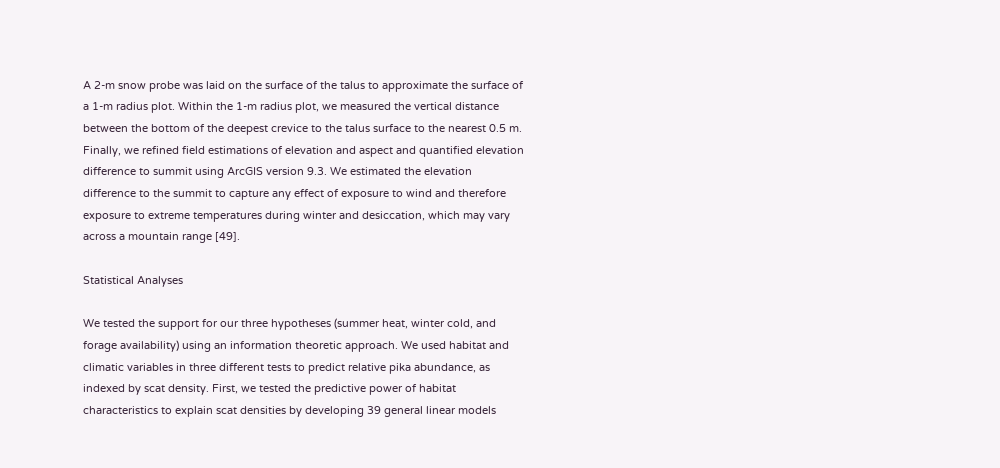A 2-m snow probe was laid on the surface of the talus to approximate the surface of a 1-m radius plot. Within the 1-m radius plot, we measured the vertical distance between the bottom of the deepest crevice to the talus surface to the nearest 0.5 m. Finally, we refined field estimations of elevation and aspect and quantified elevation difference to summit using ArcGIS version 9.3. We estimated the elevation difference to the summit to capture any effect of exposure to wind and therefore exposure to extreme temperatures during winter and desiccation, which may vary across a mountain range [49].

Statistical Analyses

We tested the support for our three hypotheses (summer heat, winter cold, and forage availability) using an information theoretic approach. We used habitat and climatic variables in three different tests to predict relative pika abundance, as indexed by scat density. First, we tested the predictive power of habitat characteristics to explain scat densities by developing 39 general linear models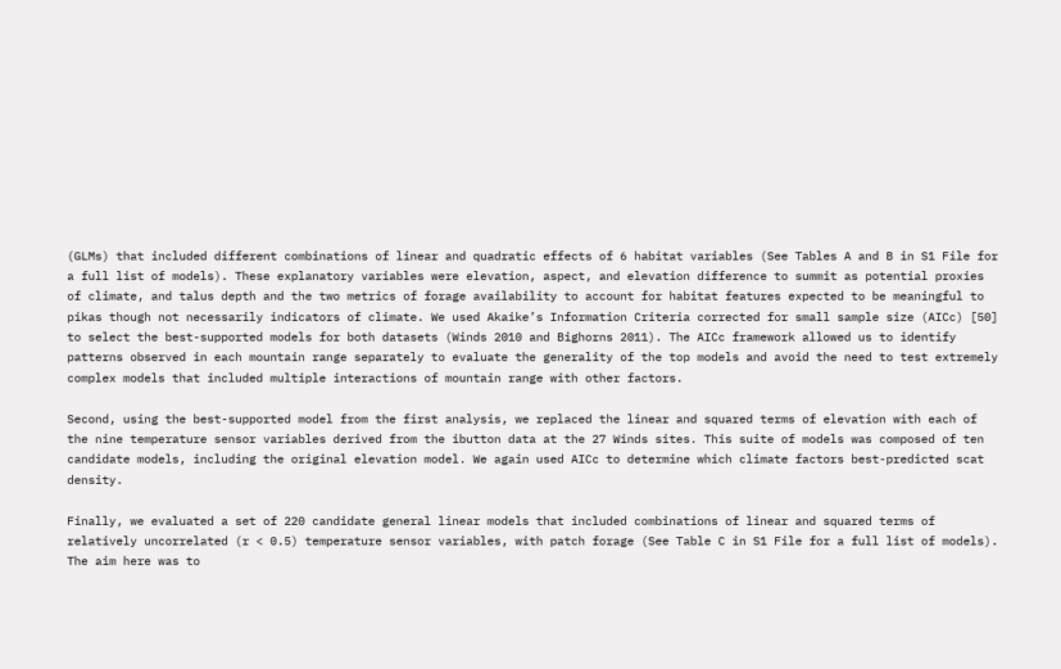(GLMs) that included different combinations of linear and quadratic effects of 6 habitat variables (See Tables A and B in S1 File for a full list of models). These explanatory variables were elevation, aspect, and elevation difference to summit as potential proxies of climate, and talus depth and the two metrics of forage availability to account for habitat features expected to be meaningful to pikas though not necessarily indicators of climate. We used Akaike’s Information Criteria corrected for small sample size (AICc) [50] to select the best-supported models for both datasets (Winds 2010 and Bighorns 2011). The AICc framework allowed us to identify patterns observed in each mountain range separately to evaluate the generality of the top models and avoid the need to test extremely complex models that included multiple interactions of mountain range with other factors.

Second, using the best-supported model from the first analysis, we replaced the linear and squared terms of elevation with each of the nine temperature sensor variables derived from the ibutton data at the 27 Winds sites. This suite of models was composed of ten candidate models, including the original elevation model. We again used AICc to determine which climate factors best-predicted scat density.

Finally, we evaluated a set of 220 candidate general linear models that included combinations of linear and squared terms of relatively uncorrelated (r < 0.5) temperature sensor variables, with patch forage (See Table C in S1 File for a full list of models). The aim here was to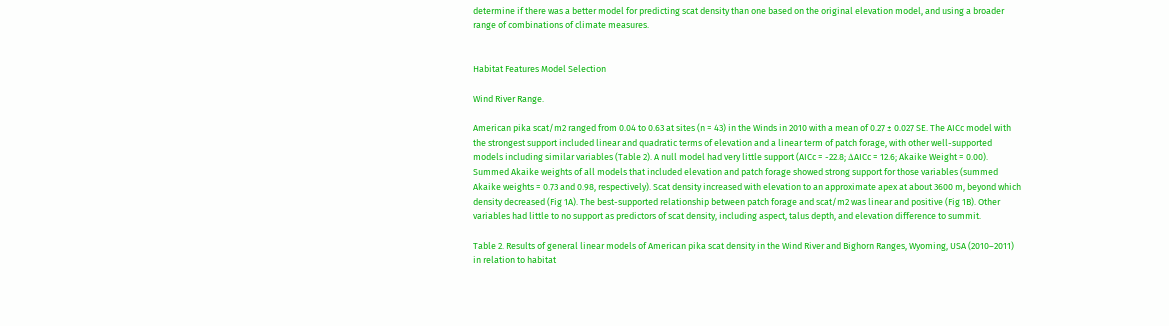determine if there was a better model for predicting scat density than one based on the original elevation model, and using a broader range of combinations of climate measures.


Habitat Features Model Selection

Wind River Range.

American pika scat/m2 ranged from 0.04 to 0.63 at sites (n = 43) in the Winds in 2010 with a mean of 0.27 ± 0.027 SE. The AICc model with the strongest support included linear and quadratic terms of elevation and a linear term of patch forage, with other well-supported models including similar variables (Table 2). A null model had very little support (AICc = -22.8; ΔAICc = 12.6; Akaike Weight = 0.00). Summed Akaike weights of all models that included elevation and patch forage showed strong support for those variables (summed Akaike weights = 0.73 and 0.98, respectively). Scat density increased with elevation to an approximate apex at about 3600 m, beyond which density decreased (Fig 1A). The best-supported relationship between patch forage and scat/m2 was linear and positive (Fig 1B). Other variables had little to no support as predictors of scat density, including aspect, talus depth, and elevation difference to summit.

Table 2. Results of general linear models of American pika scat density in the Wind River and Bighorn Ranges, Wyoming, USA (2010–2011) in relation to habitat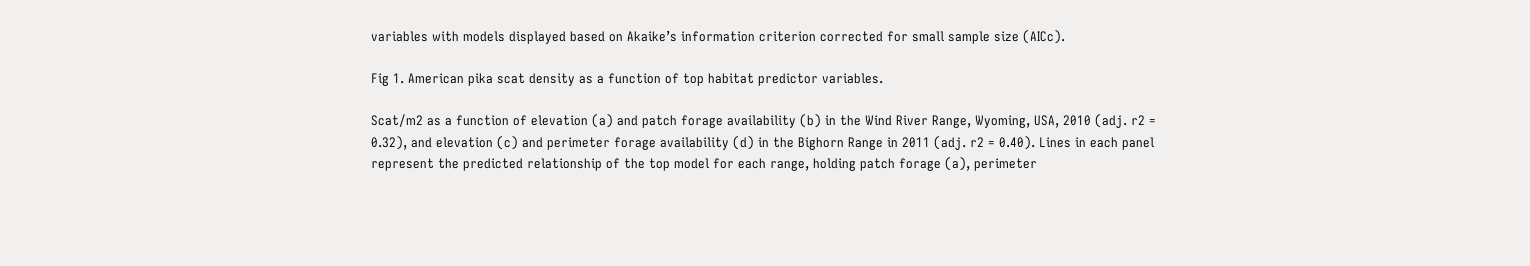variables with models displayed based on Akaike’s information criterion corrected for small sample size (AICc).

Fig 1. American pika scat density as a function of top habitat predictor variables.

Scat/m2 as a function of elevation (a) and patch forage availability (b) in the Wind River Range, Wyoming, USA, 2010 (adj. r2 = 0.32), and elevation (c) and perimeter forage availability (d) in the Bighorn Range in 2011 (adj. r2 = 0.40). Lines in each panel represent the predicted relationship of the top model for each range, holding patch forage (a), perimeter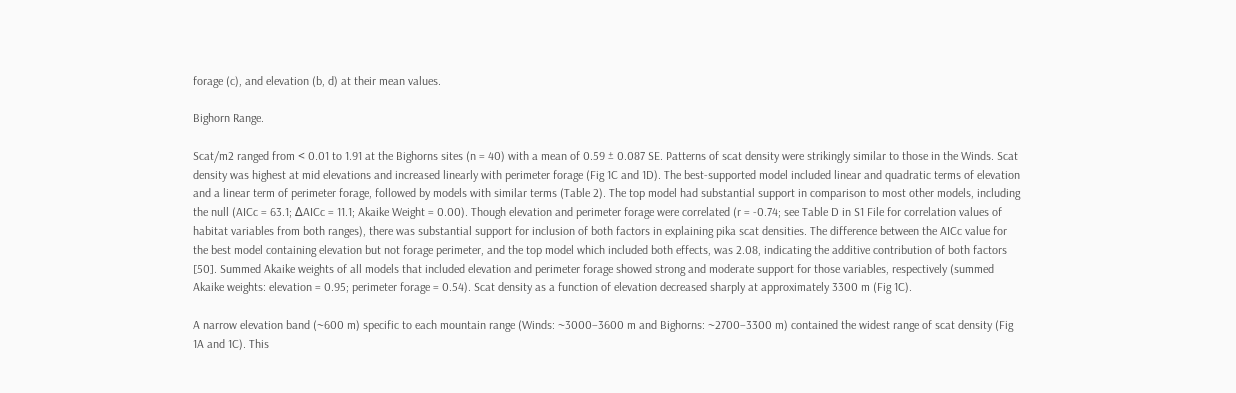forage (c), and elevation (b, d) at their mean values.

Bighorn Range.

Scat/m2 ranged from < 0.01 to 1.91 at the Bighorns sites (n = 40) with a mean of 0.59 ± 0.087 SE. Patterns of scat density were strikingly similar to those in the Winds. Scat density was highest at mid elevations and increased linearly with perimeter forage (Fig 1C and 1D). The best-supported model included linear and quadratic terms of elevation and a linear term of perimeter forage, followed by models with similar terms (Table 2). The top model had substantial support in comparison to most other models, including the null (AICc = 63.1; ΔAICc = 11.1; Akaike Weight = 0.00). Though elevation and perimeter forage were correlated (r = -0.74; see Table D in S1 File for correlation values of habitat variables from both ranges), there was substantial support for inclusion of both factors in explaining pika scat densities. The difference between the AICc value for the best model containing elevation but not forage perimeter, and the top model which included both effects, was 2.08, indicating the additive contribution of both factors [50]. Summed Akaike weights of all models that included elevation and perimeter forage showed strong and moderate support for those variables, respectively (summed Akaike weights: elevation = 0.95; perimeter forage = 0.54). Scat density as a function of elevation decreased sharply at approximately 3300 m (Fig 1C).

A narrow elevation band (~600 m) specific to each mountain range (Winds: ~3000–3600 m and Bighorns: ~2700–3300 m) contained the widest range of scat density (Fig 1A and 1C). This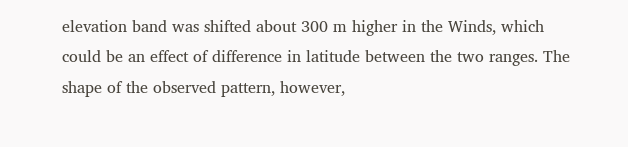elevation band was shifted about 300 m higher in the Winds, which could be an effect of difference in latitude between the two ranges. The shape of the observed pattern, however,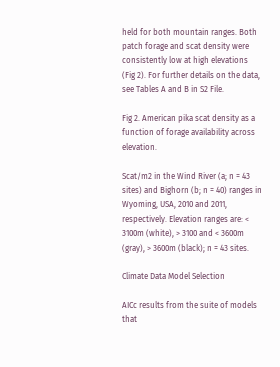held for both mountain ranges. Both patch forage and scat density were consistently low at high elevations (Fig 2). For further details on the data, see Tables A and B in S2 File.

Fig 2. American pika scat density as a function of forage availability across elevation.

Scat/m2 in the Wind River (a; n = 43 sites) and Bighorn (b; n = 40) ranges in Wyoming, USA, 2010 and 2011, respectively. Elevation ranges are: < 3100m (white), > 3100 and < 3600m (gray), > 3600m (black); n = 43 sites.

Climate Data Model Selection

AICc results from the suite of models that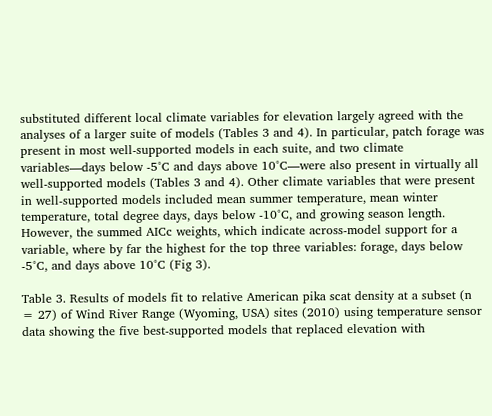substituted different local climate variables for elevation largely agreed with the analyses of a larger suite of models (Tables 3 and 4). In particular, patch forage was present in most well-supported models in each suite, and two climate variables—days below -5°C and days above 10°C—were also present in virtually all well-supported models (Tables 3 and 4). Other climate variables that were present in well-supported models included mean summer temperature, mean winter temperature, total degree days, days below -10°C, and growing season length. However, the summed AICc weights, which indicate across-model support for a variable, where by far the highest for the top three variables: forage, days below -5°C, and days above 10°C (Fig 3).

Table 3. Results of models fit to relative American pika scat density at a subset (n = 27) of Wind River Range (Wyoming, USA) sites (2010) using temperature sensor data showing the five best-supported models that replaced elevation with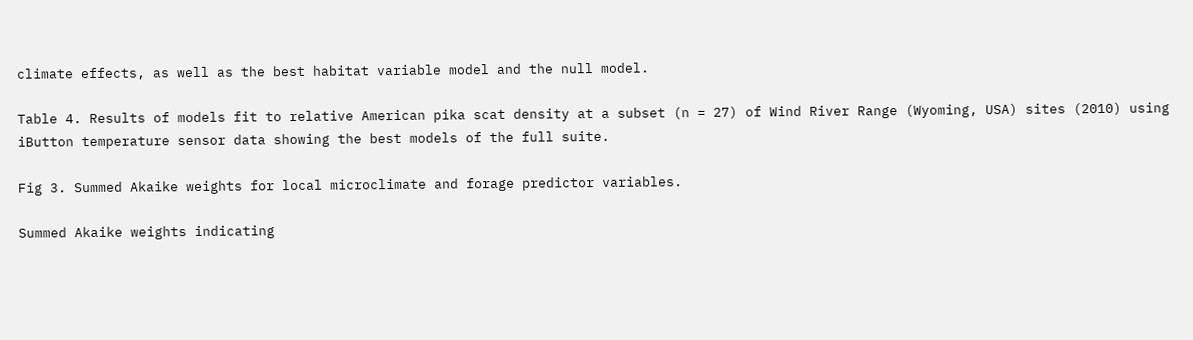climate effects, as well as the best habitat variable model and the null model.

Table 4. Results of models fit to relative American pika scat density at a subset (n = 27) of Wind River Range (Wyoming, USA) sites (2010) using iButton temperature sensor data showing the best models of the full suite.

Fig 3. Summed Akaike weights for local microclimate and forage predictor variables.

Summed Akaike weights indicating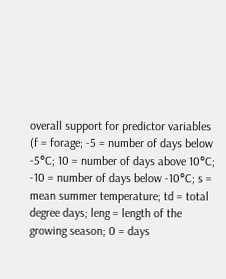overall support for predictor variables (f = forage; -5 = number of days below -5°C; 10 = number of days above 10°C; -10 = number of days below -10°C; s = mean summer temperature; td = total degree days; leng = length of the growing season; 0 = days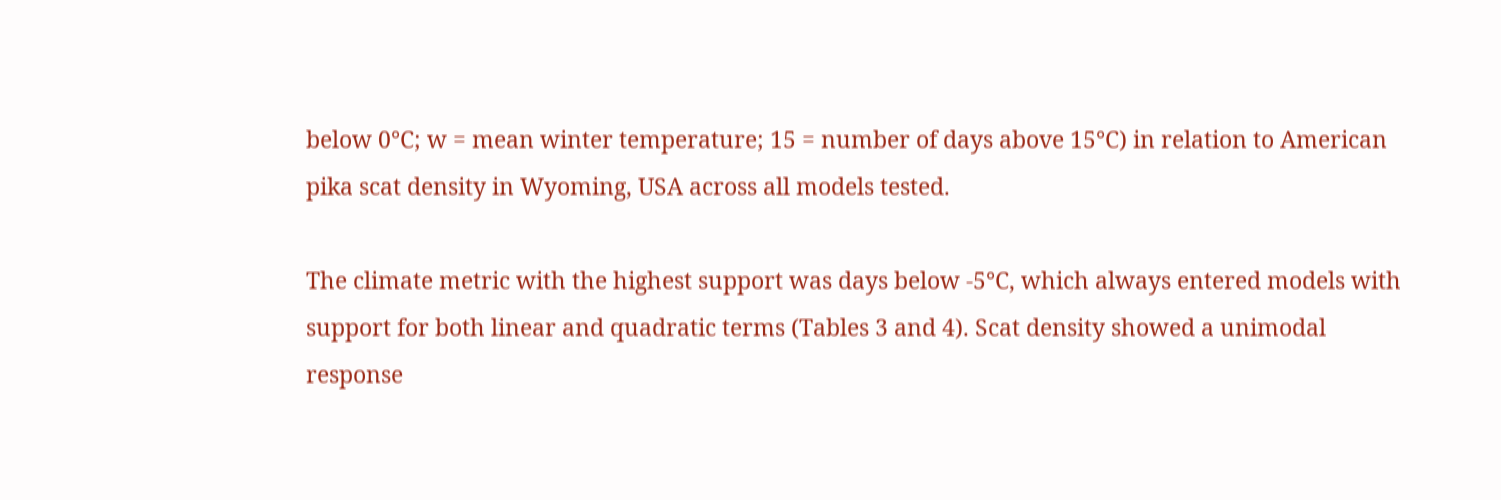below 0°C; w = mean winter temperature; 15 = number of days above 15°C) in relation to American pika scat density in Wyoming, USA across all models tested.

The climate metric with the highest support was days below -5°C, which always entered models with support for both linear and quadratic terms (Tables 3 and 4). Scat density showed a unimodal response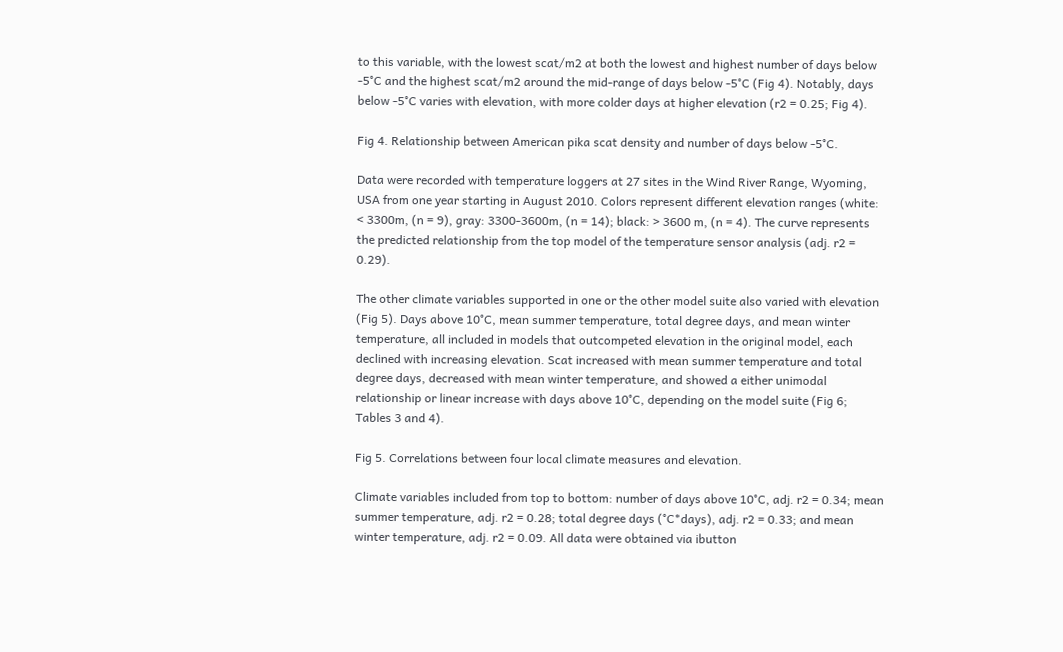to this variable, with the lowest scat/m2 at both the lowest and highest number of days below -5°C and the highest scat/m2 around the mid-range of days below -5°C (Fig 4). Notably, days below -5°C varies with elevation, with more colder days at higher elevation (r2 = 0.25; Fig 4).

Fig 4. Relationship between American pika scat density and number of days below -5°C.

Data were recorded with temperature loggers at 27 sites in the Wind River Range, Wyoming, USA from one year starting in August 2010. Colors represent different elevation ranges (white: < 3300m, (n = 9), gray: 3300-3600m, (n = 14); black: > 3600 m, (n = 4). The curve represents the predicted relationship from the top model of the temperature sensor analysis (adj. r2 = 0.29).

The other climate variables supported in one or the other model suite also varied with elevation (Fig 5). Days above 10°C, mean summer temperature, total degree days, and mean winter temperature, all included in models that outcompeted elevation in the original model, each declined with increasing elevation. Scat increased with mean summer temperature and total degree days, decreased with mean winter temperature, and showed a either unimodal relationship or linear increase with days above 10°C, depending on the model suite (Fig 6; Tables 3 and 4).

Fig 5. Correlations between four local climate measures and elevation.

Climate variables included from top to bottom: number of days above 10°C, adj. r2 = 0.34; mean summer temperature, adj. r2 = 0.28; total degree days (°C*days), adj. r2 = 0.33; and mean winter temperature, adj. r2 = 0.09. All data were obtained via ibutton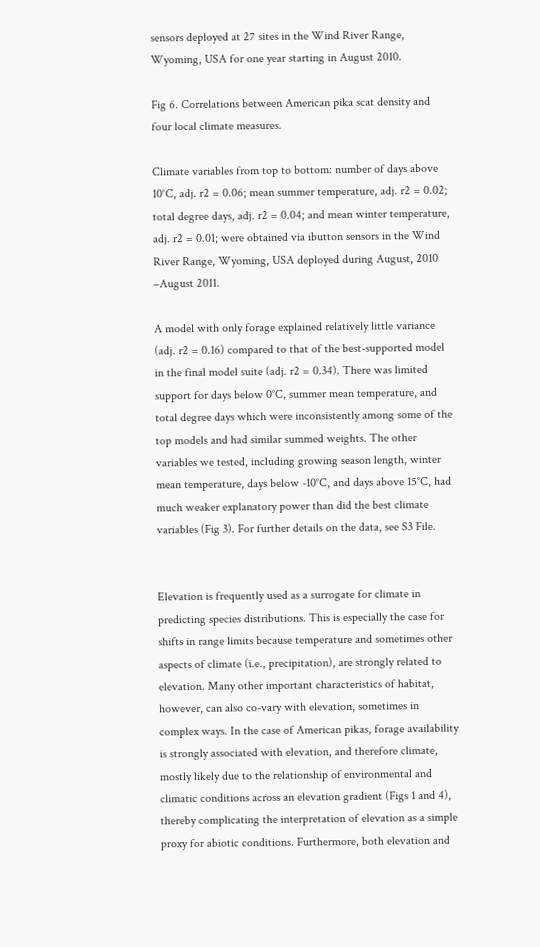sensors deployed at 27 sites in the Wind River Range, Wyoming, USA for one year starting in August 2010.

Fig 6. Correlations between American pika scat density and four local climate measures.

Climate variables from top to bottom: number of days above 10°C, adj. r2 = 0.06; mean summer temperature, adj. r2 = 0.02; total degree days, adj. r2 = 0.04; and mean winter temperature, adj. r2 = 0.01; were obtained via ibutton sensors in the Wind River Range, Wyoming, USA deployed during August, 2010 –August 2011.

A model with only forage explained relatively little variance (adj. r2 = 0.16) compared to that of the best-supported model in the final model suite (adj. r2 = 0.34). There was limited support for days below 0°C, summer mean temperature, and total degree days which were inconsistently among some of the top models and had similar summed weights. The other variables we tested, including growing season length, winter mean temperature, days below -10°C, and days above 15°C, had much weaker explanatory power than did the best climate variables (Fig 3). For further details on the data, see S3 File.


Elevation is frequently used as a surrogate for climate in predicting species distributions. This is especially the case for shifts in range limits because temperature and sometimes other aspects of climate (i.e., precipitation), are strongly related to elevation. Many other important characteristics of habitat, however, can also co-vary with elevation, sometimes in complex ways. In the case of American pikas, forage availability is strongly associated with elevation, and therefore climate, mostly likely due to the relationship of environmental and climatic conditions across an elevation gradient (Figs 1 and 4), thereby complicating the interpretation of elevation as a simple proxy for abiotic conditions. Furthermore, both elevation and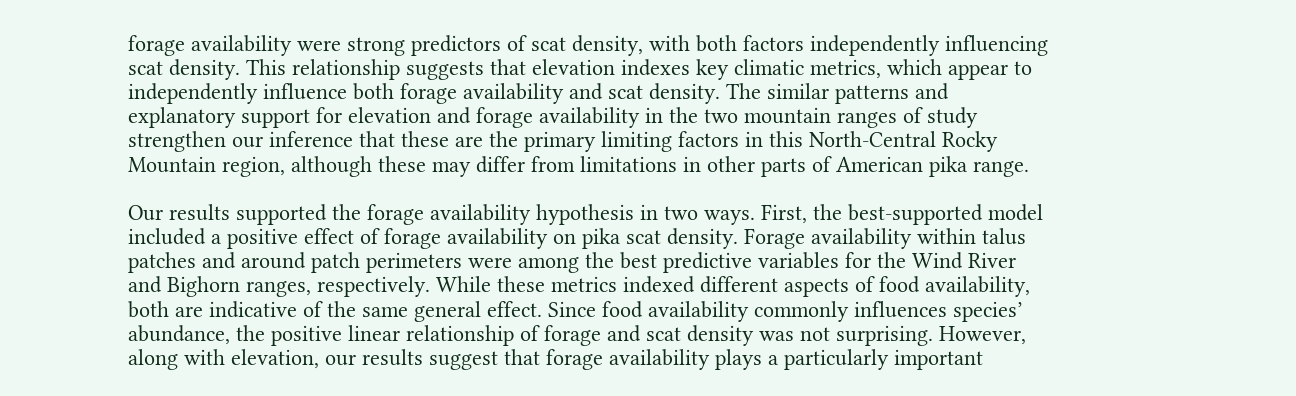forage availability were strong predictors of scat density, with both factors independently influencing scat density. This relationship suggests that elevation indexes key climatic metrics, which appear to independently influence both forage availability and scat density. The similar patterns and explanatory support for elevation and forage availability in the two mountain ranges of study strengthen our inference that these are the primary limiting factors in this North-Central Rocky Mountain region, although these may differ from limitations in other parts of American pika range.

Our results supported the forage availability hypothesis in two ways. First, the best-supported model included a positive effect of forage availability on pika scat density. Forage availability within talus patches and around patch perimeters were among the best predictive variables for the Wind River and Bighorn ranges, respectively. While these metrics indexed different aspects of food availability, both are indicative of the same general effect. Since food availability commonly influences species’ abundance, the positive linear relationship of forage and scat density was not surprising. However, along with elevation, our results suggest that forage availability plays a particularly important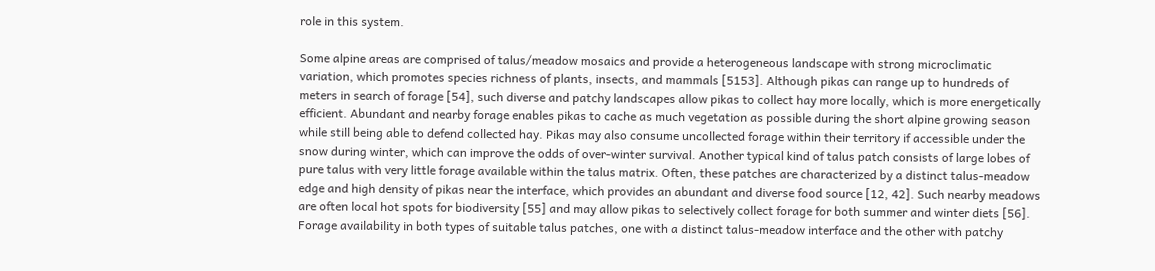role in this system.

Some alpine areas are comprised of talus/meadow mosaics and provide a heterogeneous landscape with strong microclimatic variation, which promotes species richness of plants, insects, and mammals [5153]. Although pikas can range up to hundreds of meters in search of forage [54], such diverse and patchy landscapes allow pikas to collect hay more locally, which is more energetically efficient. Abundant and nearby forage enables pikas to cache as much vegetation as possible during the short alpine growing season while still being able to defend collected hay. Pikas may also consume uncollected forage within their territory if accessible under the snow during winter, which can improve the odds of over-winter survival. Another typical kind of talus patch consists of large lobes of pure talus with very little forage available within the talus matrix. Often, these patches are characterized by a distinct talus-meadow edge and high density of pikas near the interface, which provides an abundant and diverse food source [12, 42]. Such nearby meadows are often local hot spots for biodiversity [55] and may allow pikas to selectively collect forage for both summer and winter diets [56]. Forage availability in both types of suitable talus patches, one with a distinct talus-meadow interface and the other with patchy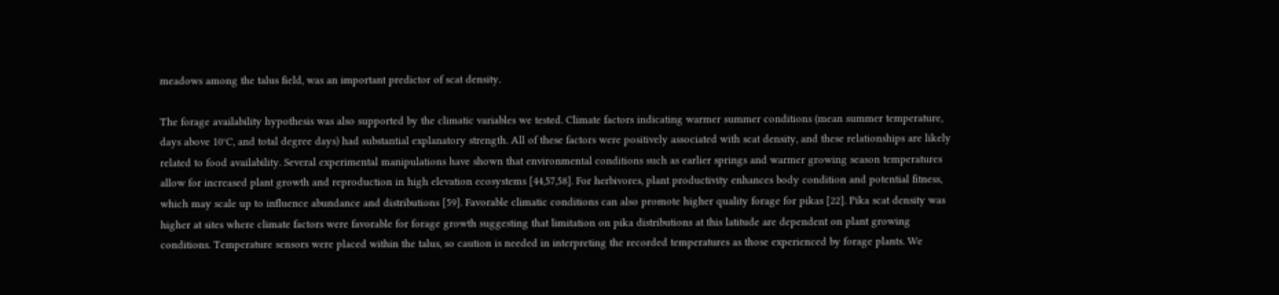meadows among the talus field, was an important predictor of scat density.

The forage availability hypothesis was also supported by the climatic variables we tested. Climate factors indicating warmer summer conditions (mean summer temperature, days above 10°C, and total degree days) had substantial explanatory strength. All of these factors were positively associated with scat density, and these relationships are likely related to food availability. Several experimental manipulations have shown that environmental conditions such as earlier springs and warmer growing season temperatures allow for increased plant growth and reproduction in high elevation ecosystems [44,57,58]. For herbivores, plant productivity enhances body condition and potential fitness, which may scale up to influence abundance and distributions [59]. Favorable climatic conditions can also promote higher quality forage for pikas [22]. Pika scat density was higher at sites where climate factors were favorable for forage growth suggesting that limitation on pika distributions at this latitude are dependent on plant growing conditions. Temperature sensors were placed within the talus, so caution is needed in interpreting the recorded temperatures as those experienced by forage plants. We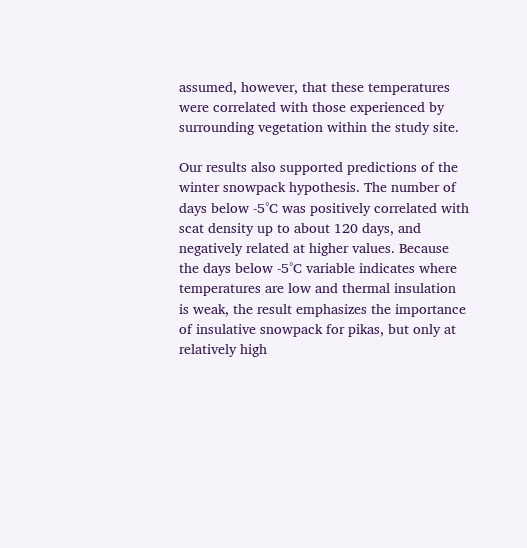assumed, however, that these temperatures were correlated with those experienced by surrounding vegetation within the study site.

Our results also supported predictions of the winter snowpack hypothesis. The number of days below -5°C was positively correlated with scat density up to about 120 days, and negatively related at higher values. Because the days below -5°C variable indicates where temperatures are low and thermal insulation is weak, the result emphasizes the importance of insulative snowpack for pikas, but only at relatively high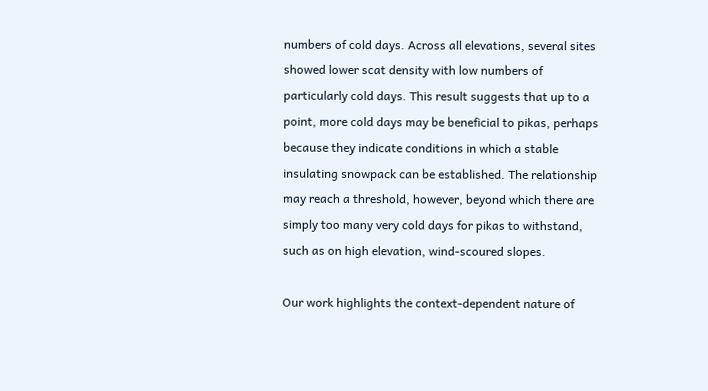numbers of cold days. Across all elevations, several sites showed lower scat density with low numbers of particularly cold days. This result suggests that up to a point, more cold days may be beneficial to pikas, perhaps because they indicate conditions in which a stable insulating snowpack can be established. The relationship may reach a threshold, however, beyond which there are simply too many very cold days for pikas to withstand, such as on high elevation, wind-scoured slopes.

Our work highlights the context-dependent nature of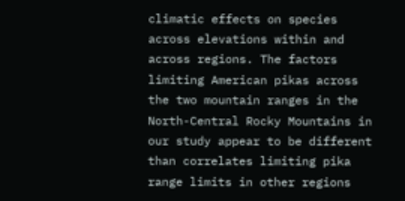climatic effects on species across elevations within and across regions. The factors limiting American pikas across the two mountain ranges in the North-Central Rocky Mountains in our study appear to be different than correlates limiting pika range limits in other regions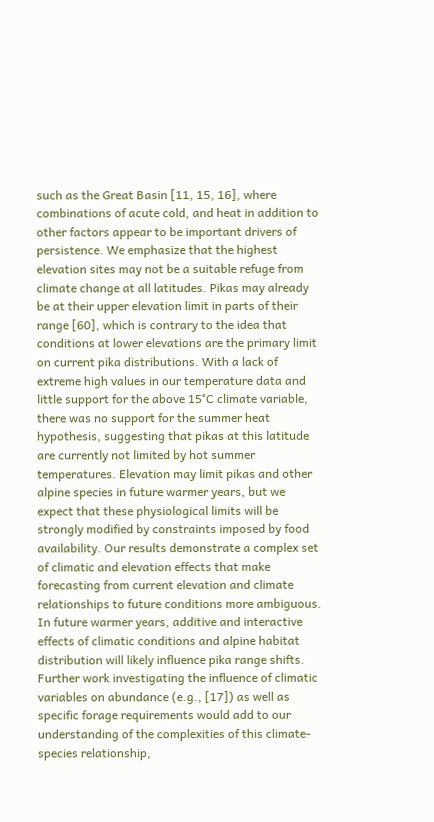such as the Great Basin [11, 15, 16], where combinations of acute cold, and heat in addition to other factors appear to be important drivers of persistence. We emphasize that the highest elevation sites may not be a suitable refuge from climate change at all latitudes. Pikas may already be at their upper elevation limit in parts of their range [60], which is contrary to the idea that conditions at lower elevations are the primary limit on current pika distributions. With a lack of extreme high values in our temperature data and little support for the above 15°C climate variable, there was no support for the summer heat hypothesis, suggesting that pikas at this latitude are currently not limited by hot summer temperatures. Elevation may limit pikas and other alpine species in future warmer years, but we expect that these physiological limits will be strongly modified by constraints imposed by food availability. Our results demonstrate a complex set of climatic and elevation effects that make forecasting from current elevation and climate relationships to future conditions more ambiguous. In future warmer years, additive and interactive effects of climatic conditions and alpine habitat distribution will likely influence pika range shifts. Further work investigating the influence of climatic variables on abundance (e.g., [17]) as well as specific forage requirements would add to our understanding of the complexities of this climate-species relationship,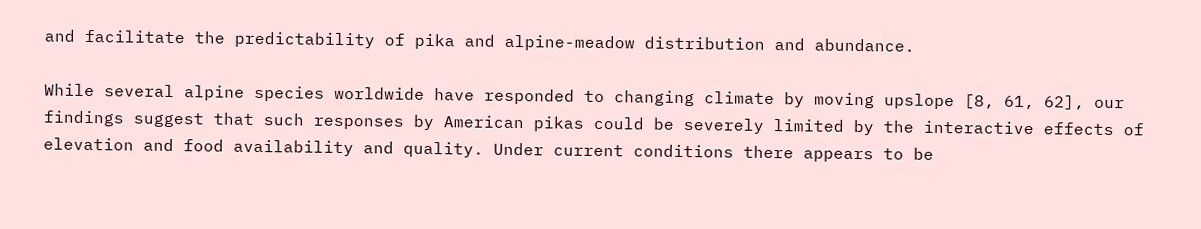and facilitate the predictability of pika and alpine-meadow distribution and abundance.

While several alpine species worldwide have responded to changing climate by moving upslope [8, 61, 62], our findings suggest that such responses by American pikas could be severely limited by the interactive effects of elevation and food availability and quality. Under current conditions there appears to be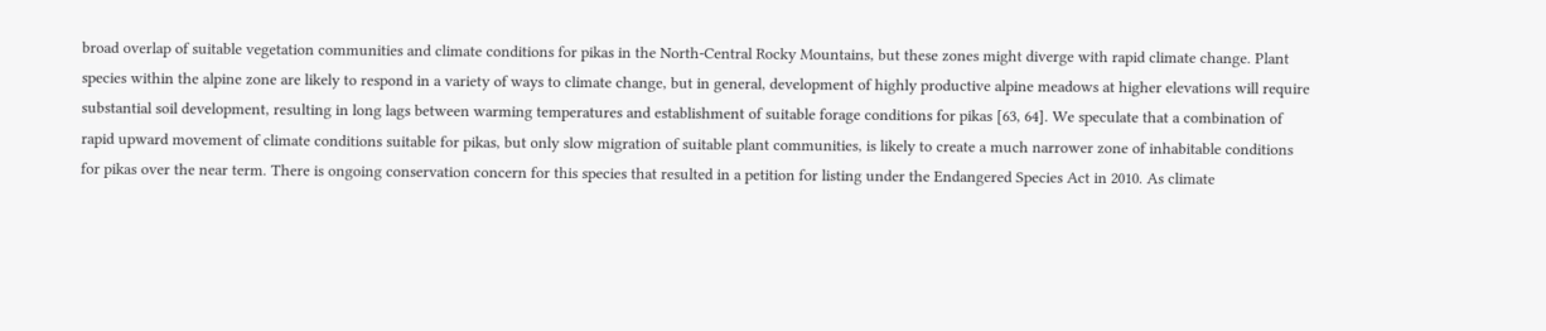broad overlap of suitable vegetation communities and climate conditions for pikas in the North-Central Rocky Mountains, but these zones might diverge with rapid climate change. Plant species within the alpine zone are likely to respond in a variety of ways to climate change, but in general, development of highly productive alpine meadows at higher elevations will require substantial soil development, resulting in long lags between warming temperatures and establishment of suitable forage conditions for pikas [63, 64]. We speculate that a combination of rapid upward movement of climate conditions suitable for pikas, but only slow migration of suitable plant communities, is likely to create a much narrower zone of inhabitable conditions for pikas over the near term. There is ongoing conservation concern for this species that resulted in a petition for listing under the Endangered Species Act in 2010. As climate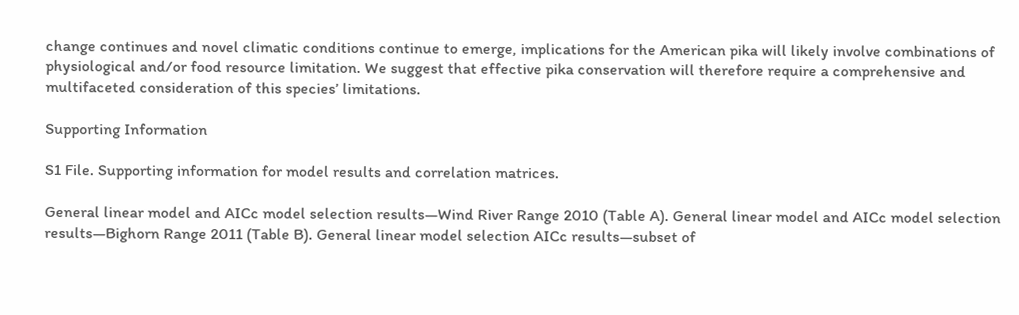change continues and novel climatic conditions continue to emerge, implications for the American pika will likely involve combinations of physiological and/or food resource limitation. We suggest that effective pika conservation will therefore require a comprehensive and multifaceted consideration of this species’ limitations.

Supporting Information

S1 File. Supporting information for model results and correlation matrices.

General linear model and AICc model selection results—Wind River Range 2010 (Table A). General linear model and AICc model selection results—Bighorn Range 2011 (Table B). General linear model selection AICc results—subset of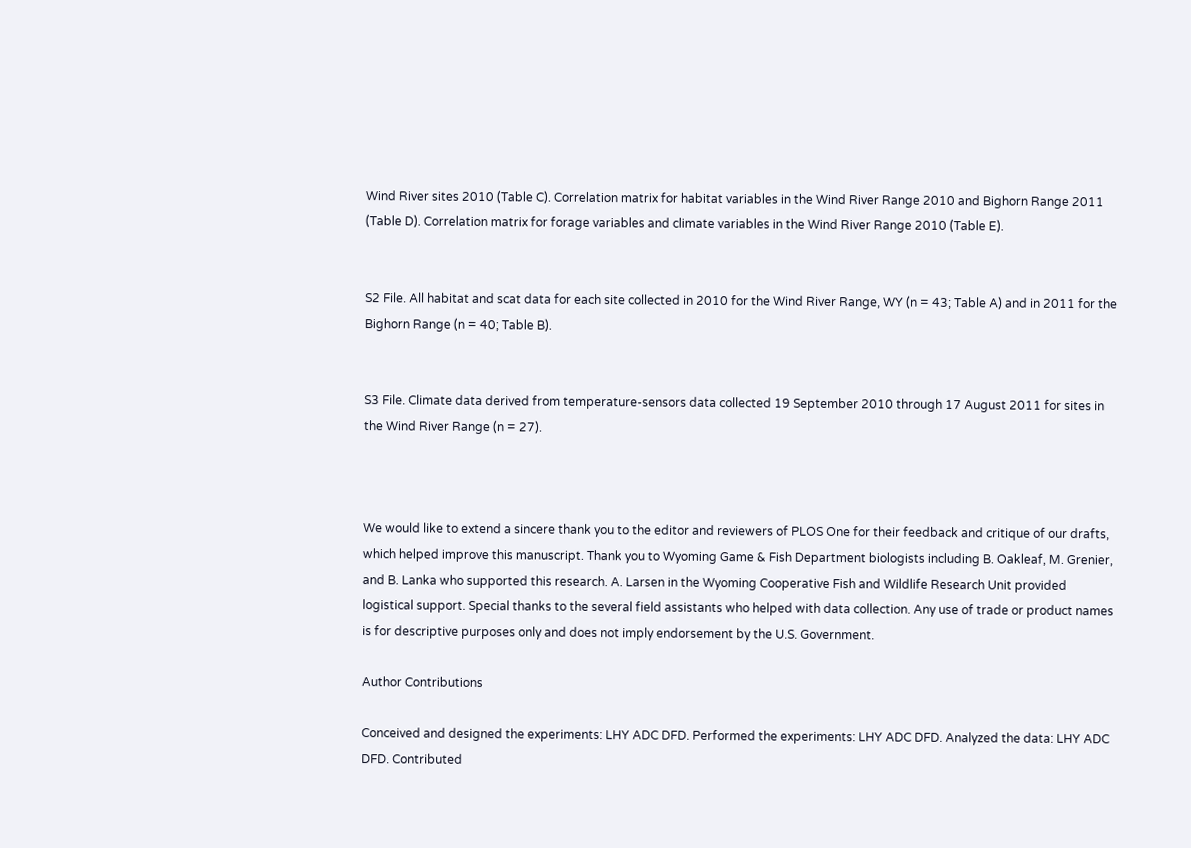Wind River sites 2010 (Table C). Correlation matrix for habitat variables in the Wind River Range 2010 and Bighorn Range 2011 (Table D). Correlation matrix for forage variables and climate variables in the Wind River Range 2010 (Table E).


S2 File. All habitat and scat data for each site collected in 2010 for the Wind River Range, WY (n = 43; Table A) and in 2011 for the Bighorn Range (n = 40; Table B).


S3 File. Climate data derived from temperature-sensors data collected 19 September 2010 through 17 August 2011 for sites in the Wind River Range (n = 27).



We would like to extend a sincere thank you to the editor and reviewers of PLOS One for their feedback and critique of our drafts, which helped improve this manuscript. Thank you to Wyoming Game & Fish Department biologists including B. Oakleaf, M. Grenier, and B. Lanka who supported this research. A. Larsen in the Wyoming Cooperative Fish and Wildlife Research Unit provided logistical support. Special thanks to the several field assistants who helped with data collection. Any use of trade or product names is for descriptive purposes only and does not imply endorsement by the U.S. Government.

Author Contributions

Conceived and designed the experiments: LHY ADC DFD. Performed the experiments: LHY ADC DFD. Analyzed the data: LHY ADC DFD. Contributed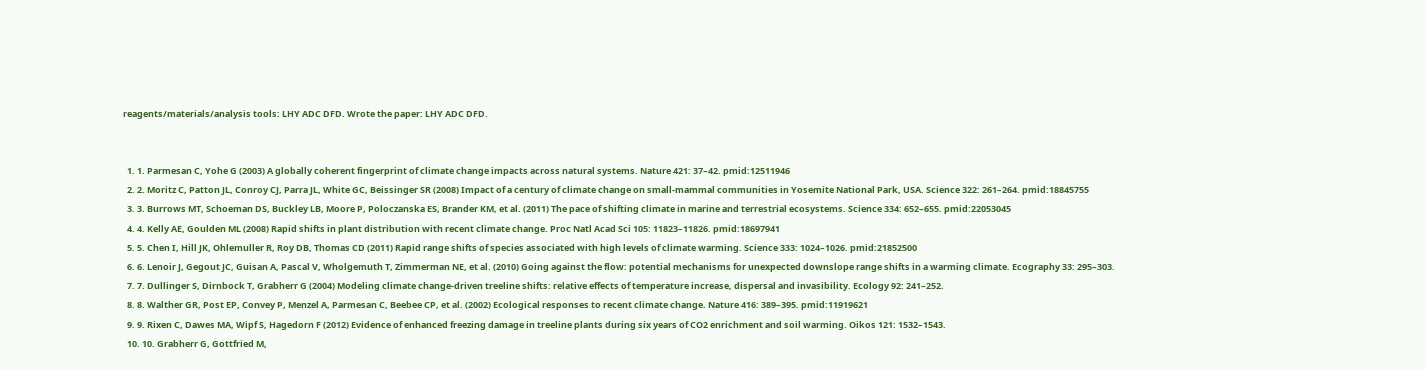reagents/materials/analysis tools: LHY ADC DFD. Wrote the paper: LHY ADC DFD.


  1. 1. Parmesan C, Yohe G (2003) A globally coherent fingerprint of climate change impacts across natural systems. Nature 421: 37–42. pmid:12511946
  2. 2. Moritz C, Patton JL, Conroy CJ, Parra JL, White GC, Beissinger SR (2008) Impact of a century of climate change on small-mammal communities in Yosemite National Park, USA. Science 322: 261–264. pmid:18845755
  3. 3. Burrows MT, Schoeman DS, Buckley LB, Moore P, Poloczanska ES, Brander KM, et al. (2011) The pace of shifting climate in marine and terrestrial ecosystems. Science 334: 652–655. pmid:22053045
  4. 4. Kelly AE, Goulden ML (2008) Rapid shifts in plant distribution with recent climate change. Proc Natl Acad Sci 105: 11823–11826. pmid:18697941
  5. 5. Chen I, Hill JK, Ohlemuller R, Roy DB, Thomas CD (2011) Rapid range shifts of species associated with high levels of climate warming. Science 333: 1024–1026. pmid:21852500
  6. 6. Lenoir J, Gegout JC, Guisan A, Pascal V, Wholgemuth T, Zimmerman NE, et al. (2010) Going against the flow: potential mechanisms for unexpected downslope range shifts in a warming climate. Ecography 33: 295–303.
  7. 7. Dullinger S, Dirnbock T, Grabherr G (2004) Modeling climate change-driven treeline shifts: relative effects of temperature increase, dispersal and invasibility. Ecology 92: 241–252.
  8. 8. Walther GR, Post EP, Convey P, Menzel A, Parmesan C, Beebee CP, et al. (2002) Ecological responses to recent climate change. Nature 416: 389–395. pmid:11919621
  9. 9. Rixen C, Dawes MA, Wipf S, Hagedorn F (2012) Evidence of enhanced freezing damage in treeline plants during six years of CO2 enrichment and soil warming. Oikos 121: 1532–1543.
  10. 10. Grabherr G, Gottfried M,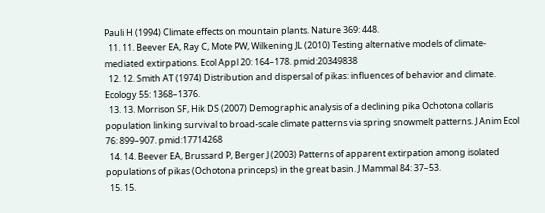Pauli H (1994) Climate effects on mountain plants. Nature 369: 448.
  11. 11. Beever EA, Ray C, Mote PW, Wilkening JL (2010) Testing alternative models of climate-mediated extirpations. Ecol Appl 20: 164–178. pmid:20349838
  12. 12. Smith AT (1974) Distribution and dispersal of pikas: influences of behavior and climate. Ecology 55: 1368–1376.
  13. 13. Morrison SF, Hik DS (2007) Demographic analysis of a declining pika Ochotona collaris population linking survival to broad-scale climate patterns via spring snowmelt patterns. J Anim Ecol 76: 899–907. pmid:17714268
  14. 14. Beever EA, Brussard P, Berger J (2003) Patterns of apparent extirpation among isolated populations of pikas (Ochotona princeps) in the great basin. J Mammal 84: 37–53.
  15. 15.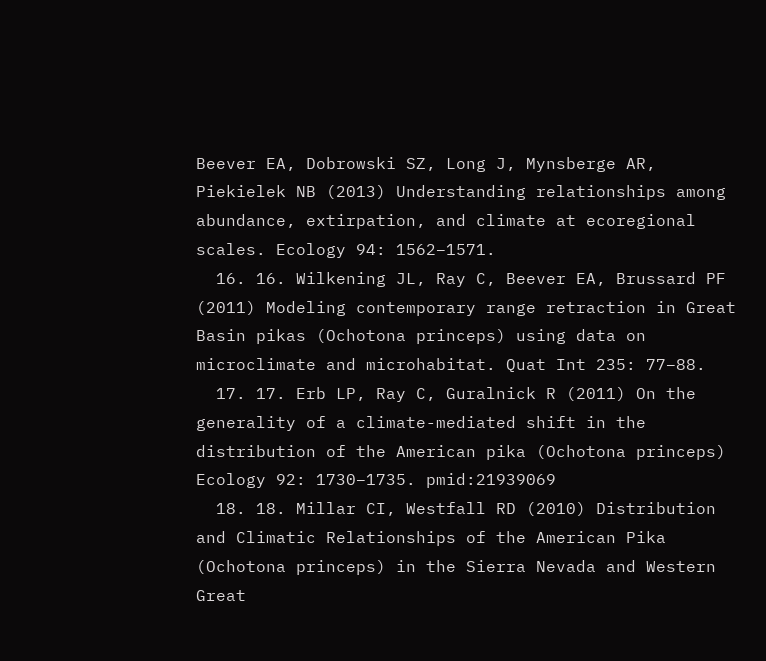Beever EA, Dobrowski SZ, Long J, Mynsberge AR, Piekielek NB (2013) Understanding relationships among abundance, extirpation, and climate at ecoregional scales. Ecology 94: 1562–1571.
  16. 16. Wilkening JL, Ray C, Beever EA, Brussard PF (2011) Modeling contemporary range retraction in Great Basin pikas (Ochotona princeps) using data on microclimate and microhabitat. Quat Int 235: 77–88.
  17. 17. Erb LP, Ray C, Guralnick R (2011) On the generality of a climate-mediated shift in the distribution of the American pika (Ochotona princeps) Ecology 92: 1730–1735. pmid:21939069
  18. 18. Millar CI, Westfall RD (2010) Distribution and Climatic Relationships of the American Pika (Ochotona princeps) in the Sierra Nevada and Western Great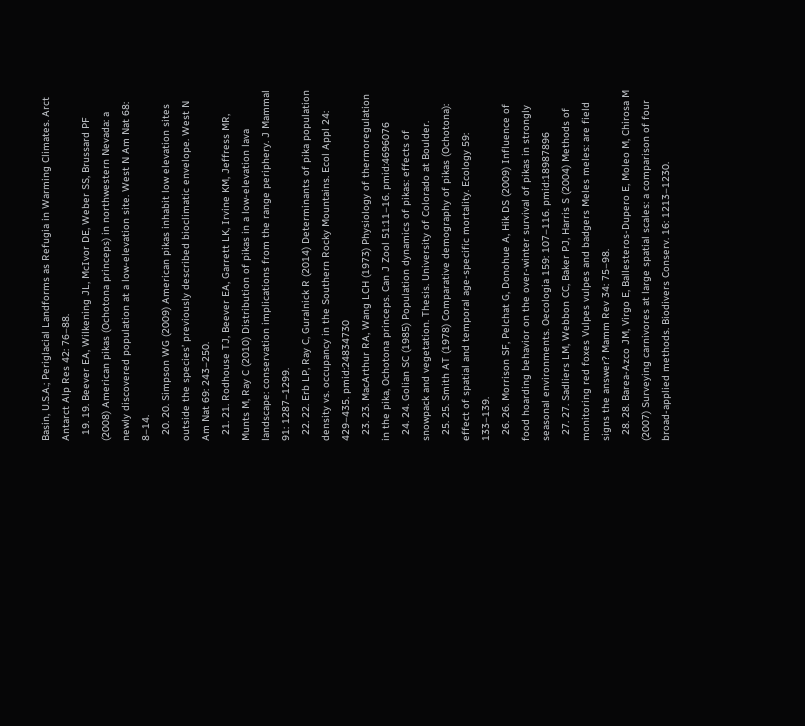Basin, U.S.A.; Periglacial Landforms as Refugia in Warming Climates. Arct Antarct Alp Res 42: 76–88.
  19. 19. Beever EA, Wilkening JL, McIvor DE, Weber SS, Brussard PF (2008) American pikas (Ochotona princeps) in northwestern Nevada: a newly discovered population at a low-elevation site. West N Am Nat 68: 8–14.
  20. 20. Simpson WG (2009) American pikas inhabit low elevation sites outside the species’ previously described bioclimatic envelope. West N Am Nat 69: 243–250.
  21. 21. Rodhouse TJ, Beever EA, Garrett LK, Irvine KM, Jeffress MR, Munts M, Ray C (2010) Distribution of pikas in a low-elevation lava landscape: conservation implications from the range periphery. J Mammal 91: 1287–1299.
  22. 22. Erb LP, Ray C, Guralnick R (2014) Determinants of pika population density vs. occupancy in the Southern Rocky Mountains. Ecol Appl 24: 429–435. pmid:24834730
  23. 23. MacArthur RA, Wang LCH (1973) Physiology of thermoregulation in the pika, Ochotona princeps. Can J Zool 51:11–16. pmid:4696076
  24. 24. Golian SC (1985) Population dynamics of pikas: effects of snowpack and vegetation. Thesis. University of Colorado at Boulder.
  25. 25. Smith AT (1978) Comparative demography of pikas (Ochotona): effect of spatial and temporal age-specific mortality. Ecology 59: 133–139.
  26. 26. Morrison SF, Pelchat G, Donohue A, Hik DS (2009) Influence of food hoarding behavior on the over-winter survival of pikas in strongly seasonal environments. Oecologia 159: 107–116. pmid:18987896
  27. 27. Sadliers LM, Webbon CC, Baker PJ, Harris S (2004) Methods of monitoring red foxes Vulpes vulpes and badgers Meles meles: are field signs the answer? Mamm Rev 34: 75–98.
  28. 28. Barea-Azco JM, Virgo E, Ballesteros-Dupero E, Moleo M, Chirosa M (2007) Surveying carnivores at large spatial scales: a comparison of four broad-applied methods. Biodivers Conserv. 16: 1213–1230.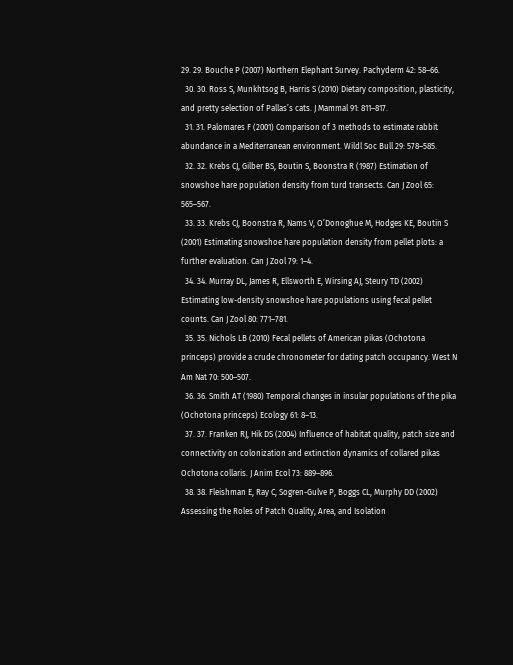29. 29. Bouche P (2007) Northern Elephant Survey. Pachyderm 42: 58–66.
  30. 30. Ross S, Munkhtsog B, Harris S (2010) Dietary composition, plasticity, and pretty selection of Pallas’s cats. J Mammal 91: 811–817.
  31. 31. Palomares F (2001) Comparison of 3 methods to estimate rabbit abundance in a Mediterranean environment. Wildl Soc Bull 29: 578–585.
  32. 32. Krebs CJ, Gilber BS, Boutin S, Boonstra R (1987) Estimation of snowshoe hare population density from turd transects. Can J Zool 65: 565–567.
  33. 33. Krebs CJ, Boonstra R, Nams V, O’Donoghue M, Hodges KE, Boutin S (2001) Estimating snowshoe hare population density from pellet plots: a further evaluation. Can J Zool 79: 1–4.
  34. 34. Murray DL, James R, Ellsworth E, Wirsing AJ, Steury TD (2002) Estimating low-density snowshoe hare populations using fecal pellet counts. Can J Zool 80: 771–781.
  35. 35. Nichols LB (2010) Fecal pellets of American pikas (Ochotona princeps) provide a crude chronometer for dating patch occupancy. West N Am Nat 70: 500–507.
  36. 36. Smith AT (1980) Temporal changes in insular populations of the pika (Ochotona princeps) Ecology 61: 8–13.
  37. 37. Franken RJ, Hik DS (2004) Influence of habitat quality, patch size and connectivity on colonization and extinction dynamics of collared pikas Ochotona collaris. J Anim Ecol 73: 889–896.
  38. 38. Fleishman E, Ray C, Sogren-Gulve P, Boggs CL, Murphy DD (2002) Assessing the Roles of Patch Quality, Area, and Isolation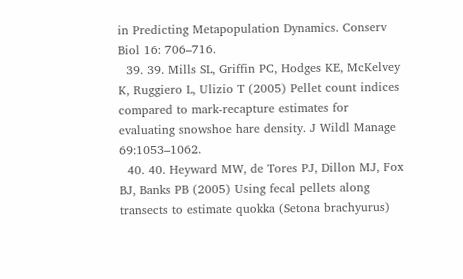in Predicting Metapopulation Dynamics. Conserv Biol 16: 706–716.
  39. 39. Mills SL, Griffin PC, Hodges KE, McKelvey K, Ruggiero L, Ulizio T (2005) Pellet count indices compared to mark-recapture estimates for evaluating snowshoe hare density. J Wildl Manage 69:1053–1062.
  40. 40. Heyward MW, de Tores PJ, Dillon MJ, Fox BJ, Banks PB (2005) Using fecal pellets along transects to estimate quokka (Setona brachyurus)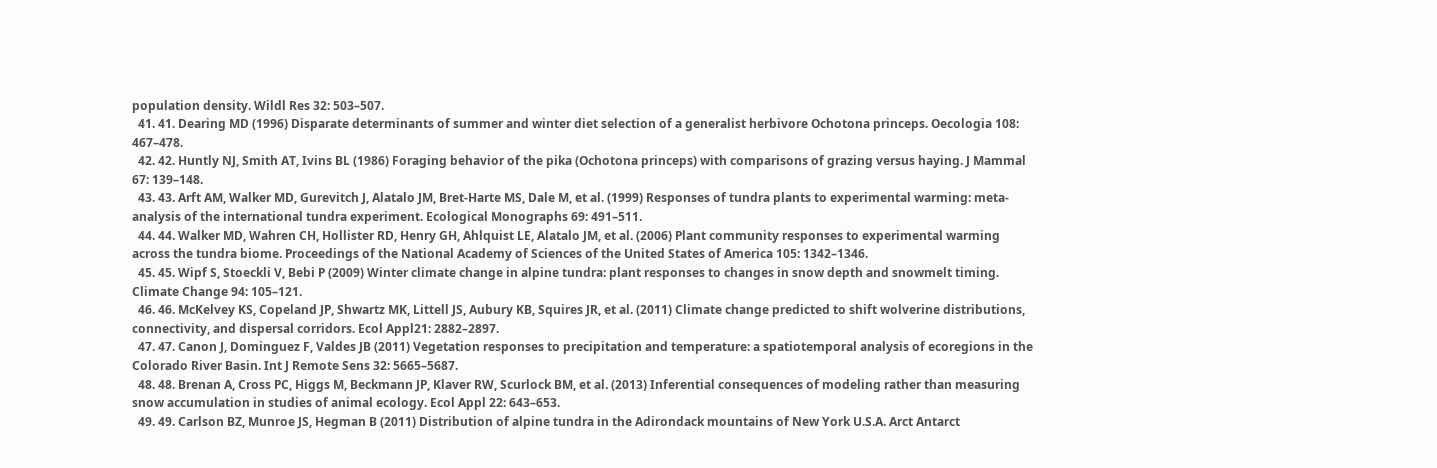population density. Wildl Res 32: 503–507.
  41. 41. Dearing MD (1996) Disparate determinants of summer and winter diet selection of a generalist herbivore Ochotona princeps. Oecologia 108: 467–478.
  42. 42. Huntly NJ, Smith AT, Ivins BL (1986) Foraging behavior of the pika (Ochotona princeps) with comparisons of grazing versus haying. J Mammal 67: 139–148.
  43. 43. Arft AM, Walker MD, Gurevitch J, Alatalo JM, Bret-Harte MS, Dale M, et al. (1999) Responses of tundra plants to experimental warming: meta-analysis of the international tundra experiment. Ecological Monographs 69: 491–511.
  44. 44. Walker MD, Wahren CH, Hollister RD, Henry GH, Ahlquist LE, Alatalo JM, et al. (2006) Plant community responses to experimental warming across the tundra biome. Proceedings of the National Academy of Sciences of the United States of America 105: 1342–1346.
  45. 45. Wipf S, Stoeckli V, Bebi P (2009) Winter climate change in alpine tundra: plant responses to changes in snow depth and snowmelt timing. Climate Change 94: 105–121.
  46. 46. McKelvey KS, Copeland JP, Shwartz MK, Littell JS, Aubury KB, Squires JR, et al. (2011) Climate change predicted to shift wolverine distributions, connectivity, and dispersal corridors. Ecol Appl21: 2882–2897.
  47. 47. Canon J, Dominguez F, Valdes JB (2011) Vegetation responses to precipitation and temperature: a spatiotemporal analysis of ecoregions in the Colorado River Basin. Int J Remote Sens 32: 5665–5687.
  48. 48. Brenan A, Cross PC, Higgs M, Beckmann JP, Klaver RW, Scurlock BM, et al. (2013) Inferential consequences of modeling rather than measuring snow accumulation in studies of animal ecology. Ecol Appl 22: 643–653.
  49. 49. Carlson BZ, Munroe JS, Hegman B (2011) Distribution of alpine tundra in the Adirondack mountains of New York U.S.A. Arct Antarct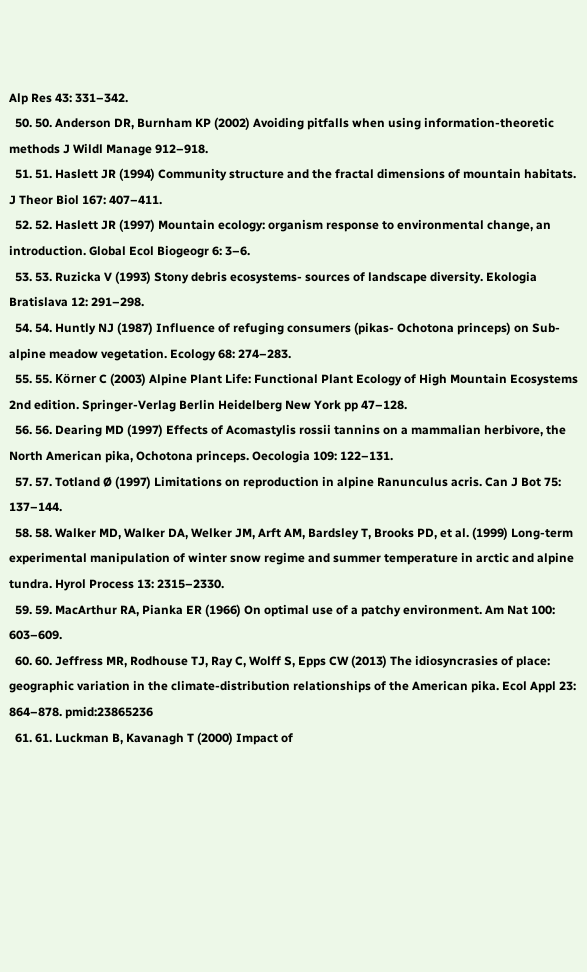Alp Res 43: 331–342.
  50. 50. Anderson DR, Burnham KP (2002) Avoiding pitfalls when using information-theoretic methods J Wildl Manage 912–918.
  51. 51. Haslett JR (1994) Community structure and the fractal dimensions of mountain habitats. J Theor Biol 167: 407–411.
  52. 52. Haslett JR (1997) Mountain ecology: organism response to environmental change, an introduction. Global Ecol Biogeogr 6: 3–6.
  53. 53. Ruzicka V (1993) Stony debris ecosystems- sources of landscape diversity. Ekologia Bratislava 12: 291–298.
  54. 54. Huntly NJ (1987) Influence of refuging consumers (pikas- Ochotona princeps) on Sub-alpine meadow vegetation. Ecology 68: 274–283.
  55. 55. Körner C (2003) Alpine Plant Life: Functional Plant Ecology of High Mountain Ecosystems 2nd edition. Springer-Verlag Berlin Heidelberg New York pp 47–128.
  56. 56. Dearing MD (1997) Effects of Acomastylis rossii tannins on a mammalian herbivore, the North American pika, Ochotona princeps. Oecologia 109: 122–131.
  57. 57. Totland Ø (1997) Limitations on reproduction in alpine Ranunculus acris. Can J Bot 75: 137–144.
  58. 58. Walker MD, Walker DA, Welker JM, Arft AM, Bardsley T, Brooks PD, et al. (1999) Long-term experimental manipulation of winter snow regime and summer temperature in arctic and alpine tundra. Hyrol Process 13: 2315–2330.
  59. 59. MacArthur RA, Pianka ER (1966) On optimal use of a patchy environment. Am Nat 100: 603–609.
  60. 60. Jeffress MR, Rodhouse TJ, Ray C, Wolff S, Epps CW (2013) The idiosyncrasies of place: geographic variation in the climate-distribution relationships of the American pika. Ecol Appl 23: 864–878. pmid:23865236
  61. 61. Luckman B, Kavanagh T (2000) Impact of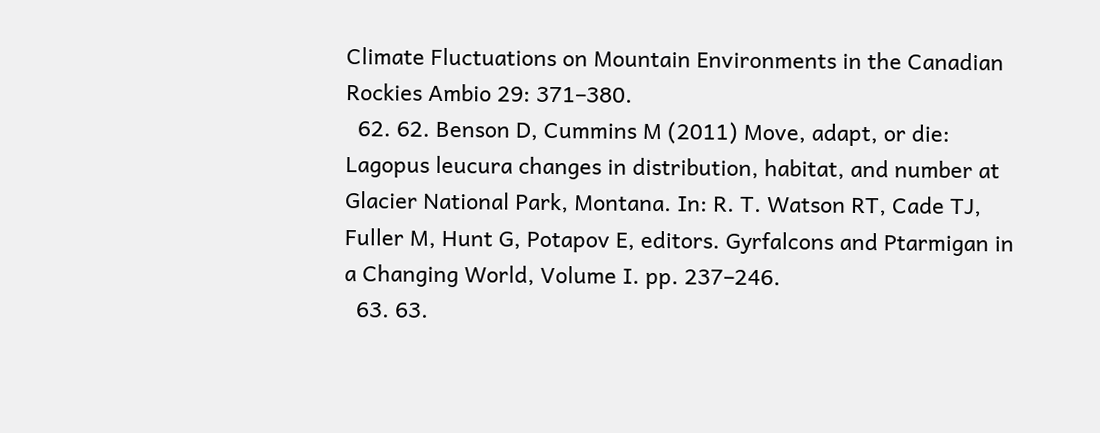Climate Fluctuations on Mountain Environments in the Canadian Rockies Ambio 29: 371–380.
  62. 62. Benson D, Cummins M (2011) Move, adapt, or die: Lagopus leucura changes in distribution, habitat, and number at Glacier National Park, Montana. In: R. T. Watson RT, Cade TJ, Fuller M, Hunt G, Potapov E, editors. Gyrfalcons and Ptarmigan in a Changing World, Volume I. pp. 237–246.
  63. 63.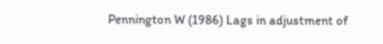Pennington W (1986) Lags in adjustment of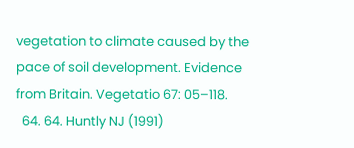vegetation to climate caused by the pace of soil development. Evidence from Britain. Vegetatio 67: 05–118.
  64. 64. Huntly NJ (1991)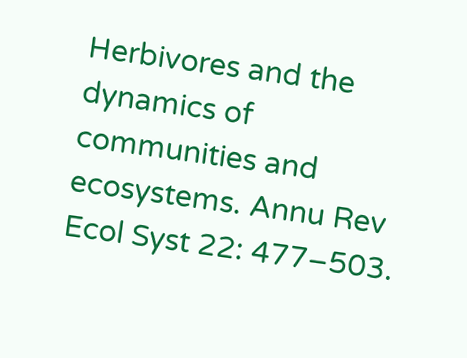Herbivores and the dynamics of communities and ecosystems. Annu Rev Ecol Syst 22: 477–503.